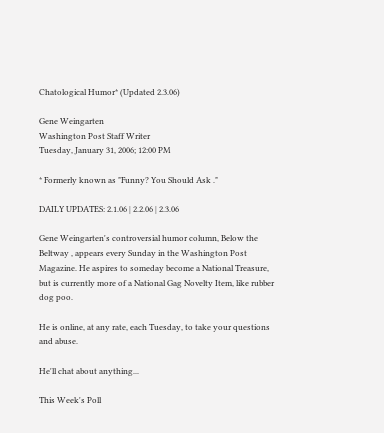Chatological Humor* (Updated 2.3.06)

Gene Weingarten
Washington Post Staff Writer
Tuesday, January 31, 2006; 12:00 PM

* Formerly known as "Funny? You Should Ask ."

DAILY UPDATES: 2.1.06 | 2.2.06 | 2.3.06

Gene Weingarten's controversial humor column, Below the Beltway , appears every Sunday in the Washington Post Magazine. He aspires to someday become a National Treasure, but is currently more of a National Gag Novelty Item, like rubber dog poo.

He is online, at any rate, each Tuesday, to take your questions and abuse.

He'll chat about anything...

This Week's Poll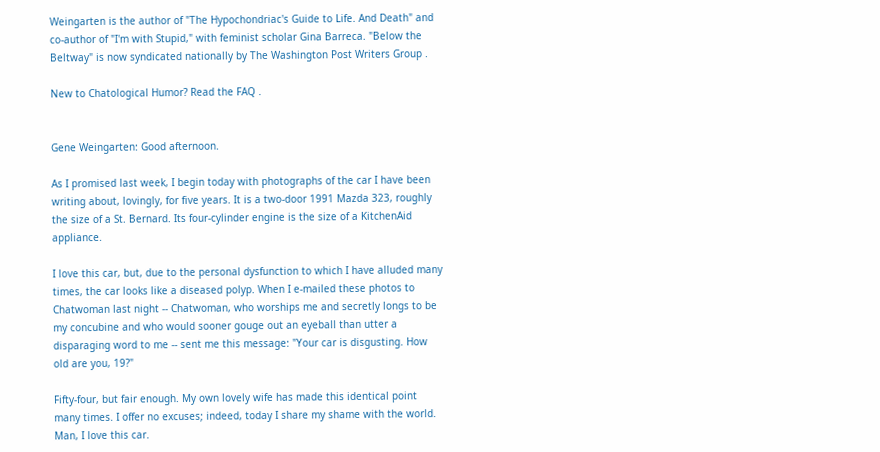Weingarten is the author of "The Hypochondriac's Guide to Life. And Death" and co-author of "I'm with Stupid," with feminist scholar Gina Barreca. "Below the Beltway" is now syndicated nationally by The Washington Post Writers Group .

New to Chatological Humor? Read the FAQ .


Gene Weingarten: Good afternoon.

As I promised last week, I begin today with photographs of the car I have been writing about, lovingly, for five years. It is a two-door 1991 Mazda 323, roughly the size of a St. Bernard. Its four-cylinder engine is the size of a KitchenAid appliance.

I love this car, but, due to the personal dysfunction to which I have alluded many times, the car looks like a diseased polyp. When I e-mailed these photos to Chatwoman last night -- Chatwoman, who worships me and secretly longs to be my concubine and who would sooner gouge out an eyeball than utter a disparaging word to me -- sent me this message: "Your car is disgusting. How old are you, 19?"

Fifty-four, but fair enough. My own lovely wife has made this identical point many times. I offer no excuses; indeed, today I share my shame with the world. Man, I love this car.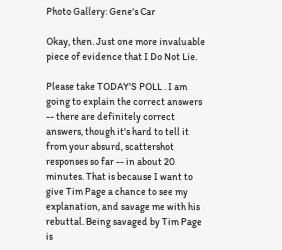Photo Gallery: Gene's Car

Okay, then. Just one more invaluable piece of evidence that I Do Not Lie.

Please take TODAY'S POLL . I am going to explain the correct answers -- there are definitely correct answers, though it's hard to tell it from your absurd, scattershot responses so far -- in about 20 minutes. That is because I want to give Tim Page a chance to see my explanation, and savage me with his rebuttal. Being savaged by Tim Page is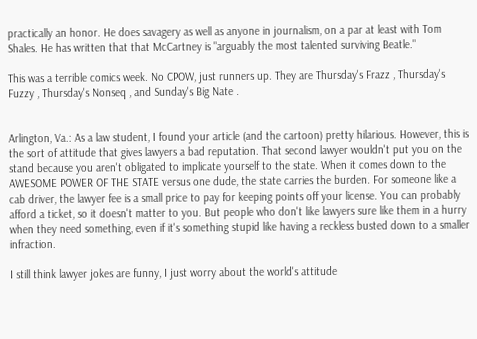practically an honor. He does savagery as well as anyone in journalism, on a par at least with Tom Shales. He has written that that McCartney is "arguably the most talented surviving Beatle."

This was a terrible comics week. No CPOW, just runners up. They are Thursday's Frazz , Thursday's Fuzzy , Thursday's Nonseq , and Sunday's Big Nate .


Arlington, Va.: As a law student, I found your article (and the cartoon) pretty hilarious. However, this is the sort of attitude that gives lawyers a bad reputation. That second lawyer wouldn't put you on the stand because you aren't obligated to implicate yourself to the state. When it comes down to the AWESOME POWER OF THE STATE versus one dude, the state carries the burden. For someone like a cab driver, the lawyer fee is a small price to pay for keeping points off your license. You can probably afford a ticket, so it doesn't matter to you. But people who don't like lawyers sure like them in a hurry when they need something, even if it's something stupid like having a reckless busted down to a smaller infraction.

I still think lawyer jokes are funny, I just worry about the world's attitude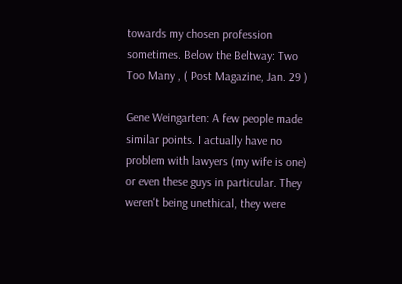towards my chosen profession sometimes. Below the Beltway: Two Too Many , ( Post Magazine, Jan. 29 )

Gene Weingarten: A few people made similar points. I actually have no problem with lawyers (my wife is one) or even these guys in particular. They weren't being unethical, they were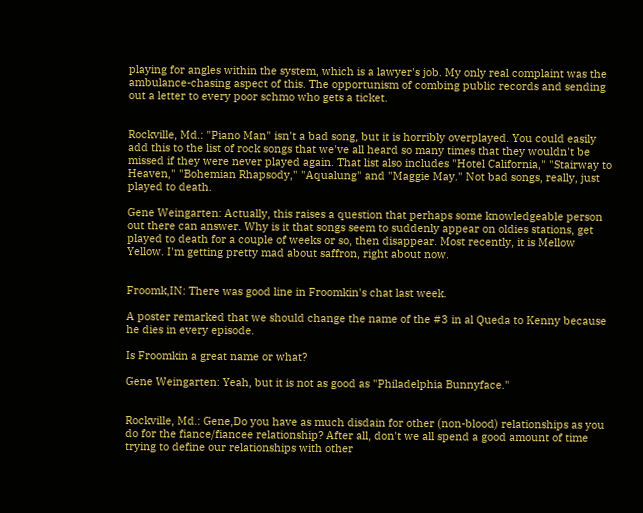playing for angles within the system, which is a lawyer's job. My only real complaint was the ambulance-chasing aspect of this. The opportunism of combing public records and sending out a letter to every poor schmo who gets a ticket.


Rockville, Md.: "Piano Man" isn't a bad song, but it is horribly overplayed. You could easily add this to the list of rock songs that we've all heard so many times that they wouldn't be missed if they were never played again. That list also includes "Hotel California," "Stairway to Heaven," "Bohemian Rhapsody," "Aqualung" and "Maggie May." Not bad songs, really, just played to death.

Gene Weingarten: Actually, this raises a question that perhaps some knowledgeable person out there can answer. Why is it that songs seem to suddenly appear on oldies stations, get played to death for a couple of weeks or so, then disappear. Most recently, it is Mellow Yellow. I'm getting pretty mad about saffron, right about now.


Froomk,IN: There was good line in Froomkin's chat last week.

A poster remarked that we should change the name of the #3 in al Queda to Kenny because he dies in every episode.

Is Froomkin a great name or what?

Gene Weingarten: Yeah, but it is not as good as "Philadelphia Bunnyface."


Rockville, Md.: Gene,Do you have as much disdain for other (non-blood) relationships as you do for the fiance/fiancee relationship? After all, don't we all spend a good amount of time trying to define our relationships with other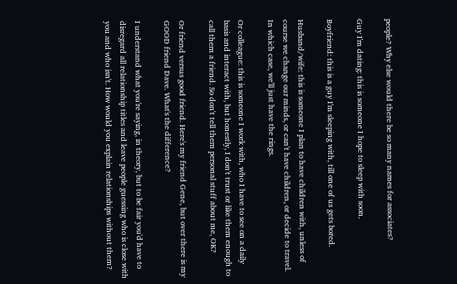people? Why else would there be so many names for associates?

Guy I'm dating: this is someone I hope to sleep with soon.

Boyfriend: this is a guy I'm sleeping with, till one of us gets bored.

Husband/wife: this is someone I plan to have children with, unless of course we change our minds, or can't have children, or decide to travel. In which case, we'll just have the rings.

Or colleague: this is someone I work with, who I have to see on a daily basis and interact with, but honestly, I don't trust or like them enough to call them a friend. So don't tell them personal stuff about me, OK?

Or friend versus good friend. Here's my friend Gene, but over there is my GOOD friend Dave. What's the difference?

I understand what you're saying, in theory, but to be fair you'd have to disregard all relationship titles and leave people guessing who is close with you and who isn't. How would you explain relationships without them?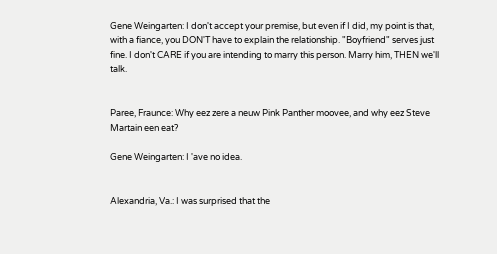Gene Weingarten: I don't accept your premise, but even if I did, my point is that, with a fiance, you DON'T have to explain the relationship. "Boyfriend" serves just fine. I don't CARE if you are intending to marry this person. Marry him, THEN we'll talk.


Paree, Fraunce: Why eez zere a neuw Pink Panther moovee, and why eez Steve Martain een eat?

Gene Weingarten: I 'ave no idea.


Alexandria, Va.: I was surprised that the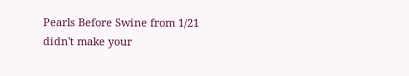Pearls Before Swine from 1/21 didn't make your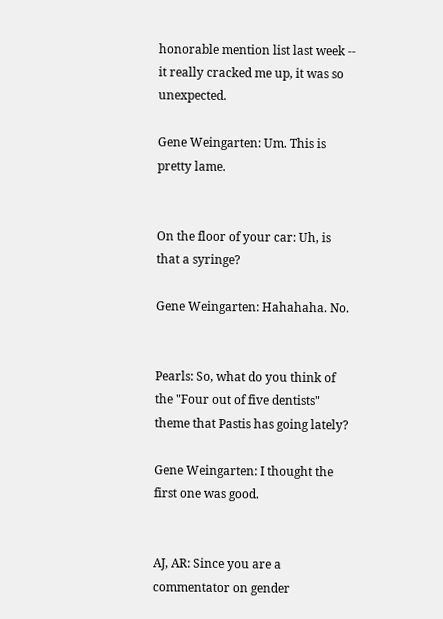honorable mention list last week -- it really cracked me up, it was so unexpected.

Gene Weingarten: Um. This is pretty lame.


On the floor of your car: Uh, is that a syringe?

Gene Weingarten: Hahahaha. No.


Pearls: So, what do you think of the "Four out of five dentists" theme that Pastis has going lately?

Gene Weingarten: I thought the first one was good.


AJ, AR: Since you are a commentator on gender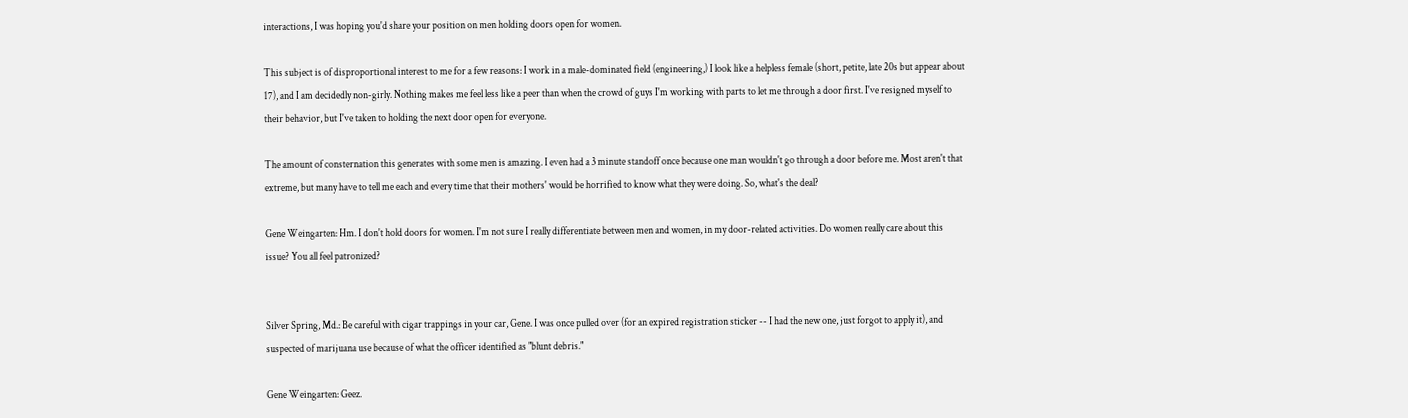interactions, I was hoping you'd share your position on men holding doors open for women.

This subject is of disproportional interest to me for a few reasons: I work in a male-dominated field (engineering,) I look like a helpless female (short, petite, late 20s but appear about 17), and I am decidedly non-girly. Nothing makes me feel less like a peer than when the crowd of guys I'm working with parts to let me through a door first. I've resigned myself to their behavior, but I've taken to holding the next door open for everyone.

The amount of consternation this generates with some men is amazing. I even had a 3 minute standoff once because one man wouldn't go through a door before me. Most aren't that extreme, but many have to tell me each and every time that their mothers' would be horrified to know what they were doing. So, what's the deal?

Gene Weingarten: Hm. I don't hold doors for women. I'm not sure I really differentiate between men and women, in my door-related activities. Do women really care about this issue? You all feel patronized?


Silver Spring, Md.: Be careful with cigar trappings in your car, Gene. I was once pulled over (for an expired registration sticker -- I had the new one, just forgot to apply it), and suspected of marijuana use because of what the officer identified as "blunt debris."

Gene Weingarten: Geez.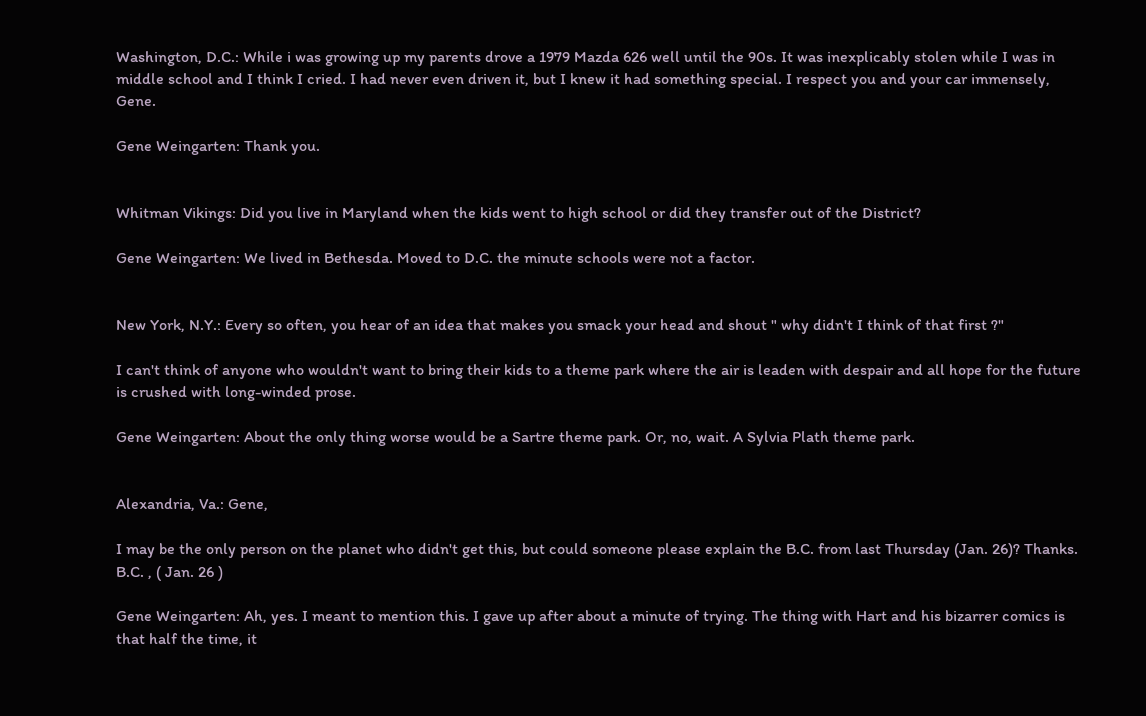Washington, D.C.: While i was growing up my parents drove a 1979 Mazda 626 well until the 90s. It was inexplicably stolen while I was in middle school and I think I cried. I had never even driven it, but I knew it had something special. I respect you and your car immensely, Gene.

Gene Weingarten: Thank you.


Whitman Vikings: Did you live in Maryland when the kids went to high school or did they transfer out of the District?

Gene Weingarten: We lived in Bethesda. Moved to D.C. the minute schools were not a factor.


New York, N.Y.: Every so often, you hear of an idea that makes you smack your head and shout " why didn't I think of that first ?"

I can't think of anyone who wouldn't want to bring their kids to a theme park where the air is leaden with despair and all hope for the future is crushed with long-winded prose.

Gene Weingarten: About the only thing worse would be a Sartre theme park. Or, no, wait. A Sylvia Plath theme park.


Alexandria, Va.: Gene,

I may be the only person on the planet who didn't get this, but could someone please explain the B.C. from last Thursday (Jan. 26)? Thanks. B.C. , ( Jan. 26 )

Gene Weingarten: Ah, yes. I meant to mention this. I gave up after about a minute of trying. The thing with Hart and his bizarrer comics is that half the time, it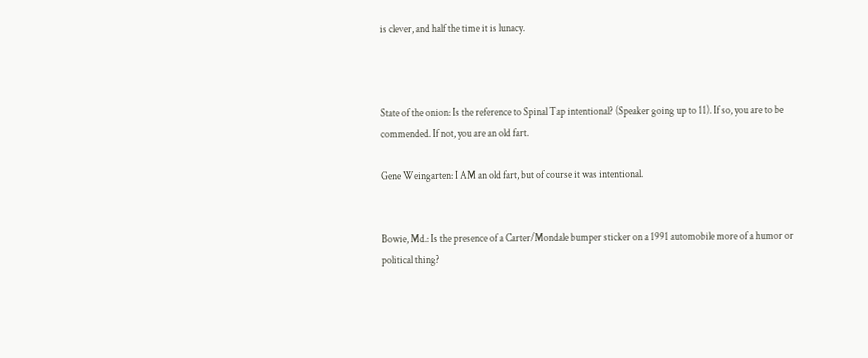is clever, and half the time it is lunacy.



State of the onion: Is the reference to Spinal Tap intentional? (Speaker going up to 11). If so, you are to be commended. If not, you are an old fart.

Gene Weingarten: I AM an old fart, but of course it was intentional.


Bowie, Md.: Is the presence of a Carter/Mondale bumper sticker on a 1991 automobile more of a humor or political thing?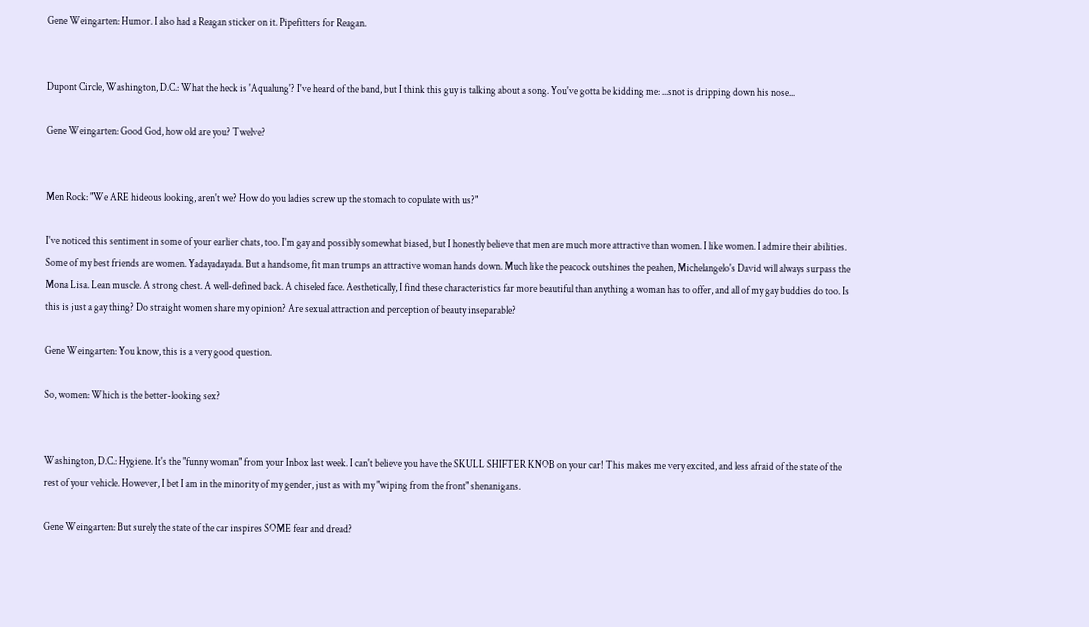Gene Weingarten: Humor. I also had a Reagan sticker on it. Pipefitters for Reagan.


Dupont Circle, Washington, D.C.: What the heck is 'Aqualung'? I've heard of the band, but I think this guy is talking about a song. You've gotta be kidding me: ...snot is dripping down his nose...

Gene Weingarten: Good God, how old are you? Twelve?


Men Rock: "We ARE hideous looking, aren't we? How do you ladies screw up the stomach to copulate with us?"

I've noticed this sentiment in some of your earlier chats, too. I'm gay and possibly somewhat biased, but I honestly believe that men are much more attractive than women. I like women. I admire their abilities. Some of my best friends are women. Yadayadayada. But a handsome, fit man trumps an attractive woman hands down. Much like the peacock outshines the peahen, Michelangelo's David will always surpass the Mona Lisa. Lean muscle. A strong chest. A well-defined back. A chiseled face. Aesthetically, I find these characteristics far more beautiful than anything a woman has to offer, and all of my gay buddies do too. Is this is just a gay thing? Do straight women share my opinion? Are sexual attraction and perception of beauty inseparable?

Gene Weingarten: You know, this is a very good question.

So, women: Which is the better-looking sex?


Washington, D.C.: Hygiene. It's the "funny woman" from your Inbox last week. I can't believe you have the SKULL SHIFTER KNOB on your car! This makes me very excited, and less afraid of the state of the rest of your vehicle. However, I bet I am in the minority of my gender, just as with my "wiping from the front" shenanigans.

Gene Weingarten: But surely the state of the car inspires SOME fear and dread?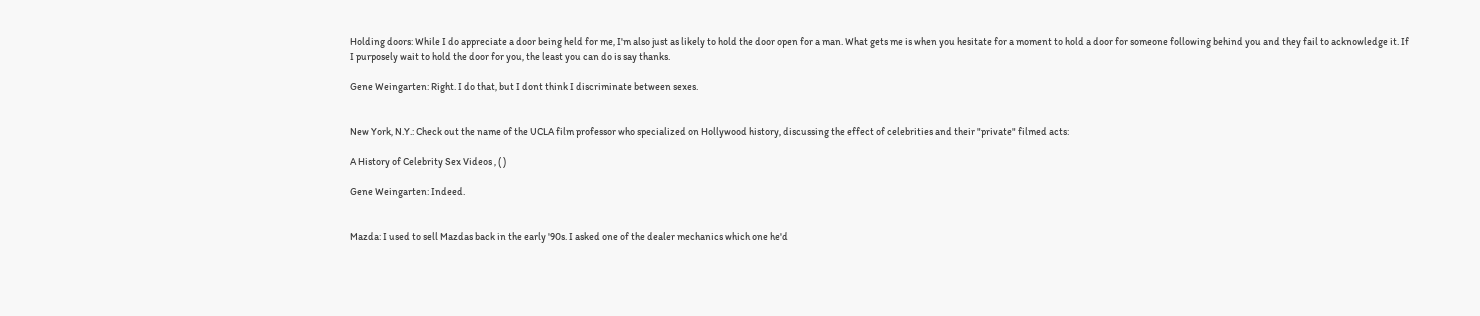Holding doors: While I do appreciate a door being held for me, I'm also just as likely to hold the door open for a man. What gets me is when you hesitate for a moment to hold a door for someone following behind you and they fail to acknowledge it. If I purposely wait to hold the door for you, the least you can do is say thanks.

Gene Weingarten: Right. I do that, but I dont think I discriminate between sexes.


New York, N.Y.: Check out the name of the UCLA film professor who specialized on Hollywood history, discussing the effect of celebrities and their "private" filmed acts:

A History of Celebrity Sex Videos , ( )

Gene Weingarten: Indeed.


Mazda: I used to sell Mazdas back in the early '90s. I asked one of the dealer mechanics which one he'd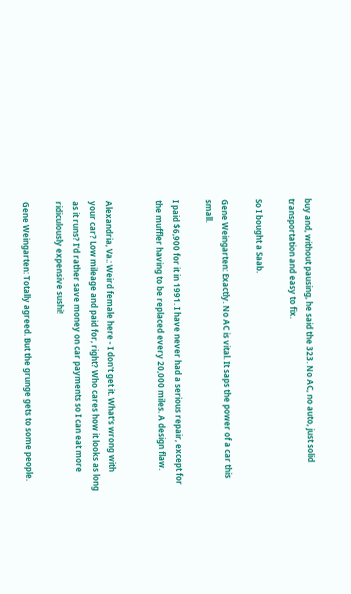buy and, without pausing, he said the 323. No AC, no auto, just solid transportation and easy to fix.

So I bought a Saab.

Gene Weingarten: Exactly. No AC is vital. It saps the power of a car this small.

I paid $6,900 for it in 1991. I have never had a serious repair, except for the muffler having to be replaced every 20,000 miles. A design flaw.


Alexandria, Va.: Weird female here - I don't get it. What's wrong with your car? Low mileage and paid for, right? Who cares how it looks as long as it runs? I'd rather save money on car payments so I can eat more ridiculously expensive sushi!

Gene Weingarten: Totally agreed. But the grunge gets to some people.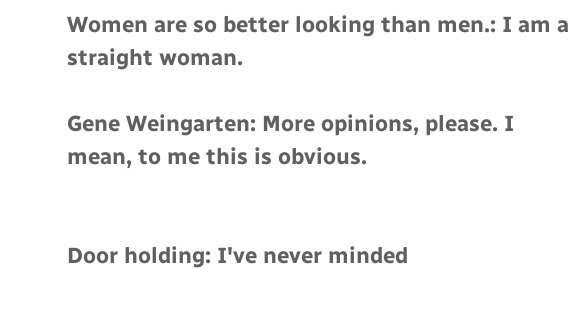Women are so better looking than men.: I am a straight woman.

Gene Weingarten: More opinions, please. I mean, to me this is obvious.


Door holding: I've never minded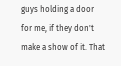guys holding a door for me, if they don't make a show of it. That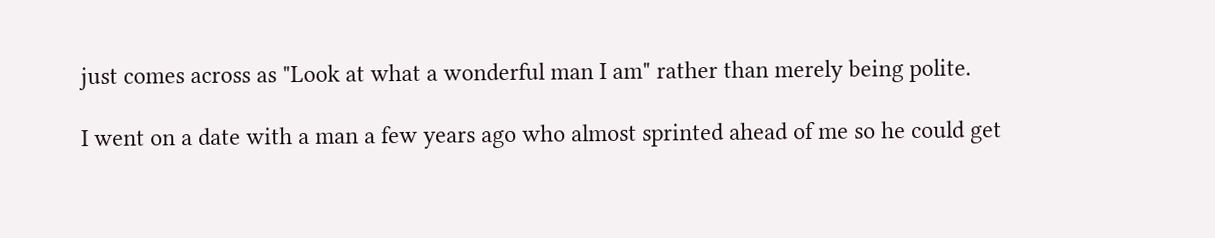just comes across as "Look at what a wonderful man I am" rather than merely being polite.

I went on a date with a man a few years ago who almost sprinted ahead of me so he could get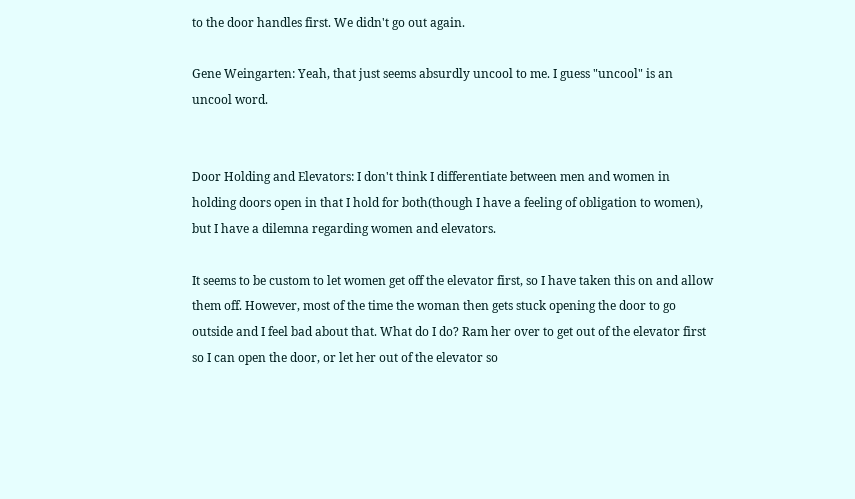to the door handles first. We didn't go out again.

Gene Weingarten: Yeah, that just seems absurdly uncool to me. I guess "uncool" is an uncool word.


Door Holding and Elevators: I don't think I differentiate between men and women in holding doors open in that I hold for both(though I have a feeling of obligation to women), but I have a dilemna regarding women and elevators.

It seems to be custom to let women get off the elevator first, so I have taken this on and allow them off. However, most of the time the woman then gets stuck opening the door to go outside and I feel bad about that. What do I do? Ram her over to get out of the elevator first so I can open the door, or let her out of the elevator so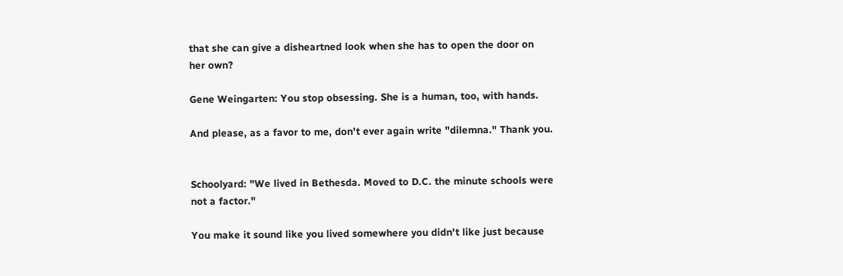that she can give a disheartned look when she has to open the door on her own?

Gene Weingarten: You stop obsessing. She is a human, too, with hands.

And please, as a favor to me, don't ever again write "dilemna." Thank you.


Schoolyard: "We lived in Bethesda. Moved to D.C. the minute schools were not a factor."

You make it sound like you lived somewhere you didn't like just because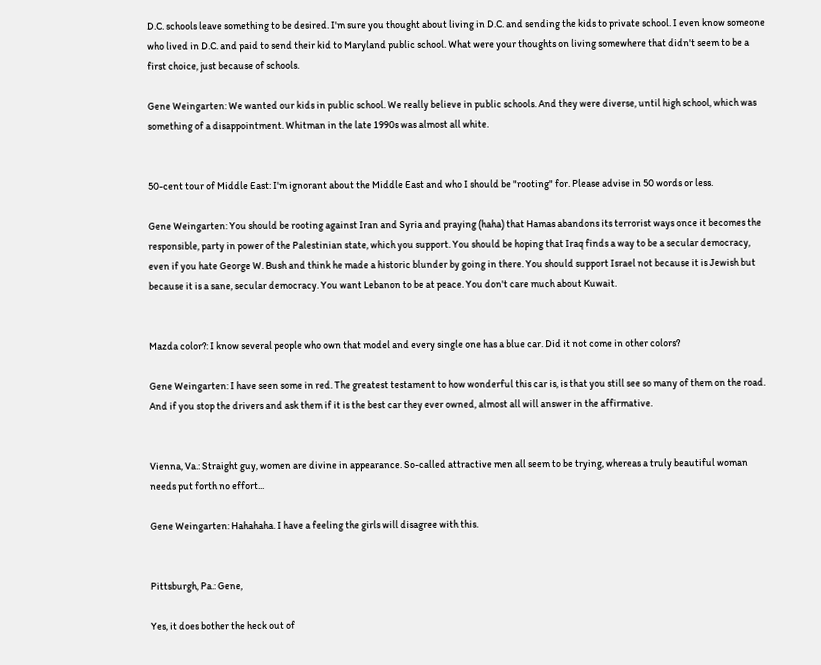D.C. schools leave something to be desired. I'm sure you thought about living in D.C. and sending the kids to private school. I even know someone who lived in D.C. and paid to send their kid to Maryland public school. What were your thoughts on living somewhere that didn't seem to be a first choice, just because of schools.

Gene Weingarten: We wanted our kids in public school. We really believe in public schools. And they were diverse, until high school, which was something of a disappointment. Whitman in the late 1990s was almost all white.


50-cent tour of Middle East: I'm ignorant about the Middle East and who I should be "rooting" for. Please advise in 50 words or less.

Gene Weingarten: You should be rooting against Iran and Syria and praying (haha) that Hamas abandons its terrorist ways once it becomes the responsible, party in power of the Palestinian state, which you support. You should be hoping that Iraq finds a way to be a secular democracy, even if you hate George W. Bush and think he made a historic blunder by going in there. You should support Israel not because it is Jewish but because it is a sane, secular democracy. You want Lebanon to be at peace. You don't care much about Kuwait.


Mazda color?: I know several people who own that model and every single one has a blue car. Did it not come in other colors?

Gene Weingarten: I have seen some in red. The greatest testament to how wonderful this car is, is that you still see so many of them on the road. And if you stop the drivers and ask them if it is the best car they ever owned, almost all will answer in the affirmative.


Vienna, Va.: Straight guy, women are divine in appearance. So-called attractive men all seem to be trying, whereas a truly beautiful woman needs put forth no effort...

Gene Weingarten: Hahahaha. I have a feeling the girls will disagree with this.


Pittsburgh, Pa.: Gene,

Yes, it does bother the heck out of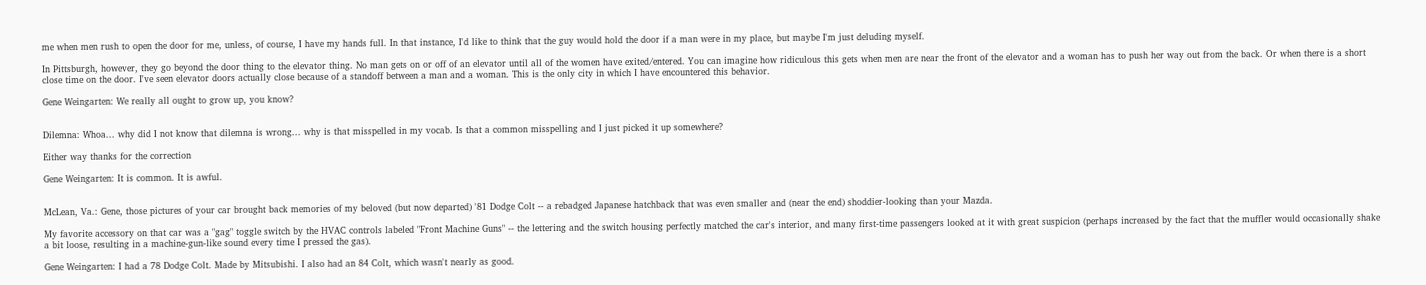me when men rush to open the door for me, unless, of course, I have my hands full. In that instance, I'd like to think that the guy would hold the door if a man were in my place, but maybe I'm just deluding myself.

In Pittsburgh, however, they go beyond the door thing to the elevator thing. No man gets on or off of an elevator until all of the women have exited/entered. You can imagine how ridiculous this gets when men are near the front of the elevator and a woman has to push her way out from the back. Or when there is a short close time on the door. I've seen elevator doors actually close because of a standoff between a man and a woman. This is the only city in which I have encountered this behavior.

Gene Weingarten: We really all ought to grow up, you know?


Dilemna: Whoa... why did I not know that dilemna is wrong... why is that misspelled in my vocab. Is that a common misspelling and I just picked it up somewhere?

Either way thanks for the correction

Gene Weingarten: It is common. It is awful.


McLean, Va.: Gene, those pictures of your car brought back memories of my beloved (but now departed) '81 Dodge Colt -- a rebadged Japanese hatchback that was even smaller and (near the end) shoddier-looking than your Mazda.

My favorite accessory on that car was a "gag" toggle switch by the HVAC controls labeled "Front Machine Guns" -- the lettering and the switch housing perfectly matched the car's interior, and many first-time passengers looked at it with great suspicion (perhaps increased by the fact that the muffler would occasionally shake a bit loose, resulting in a machine-gun-like sound every time I pressed the gas).

Gene Weingarten: I had a 78 Dodge Colt. Made by Mitsubishi. I also had an 84 Colt, which wasn't nearly as good.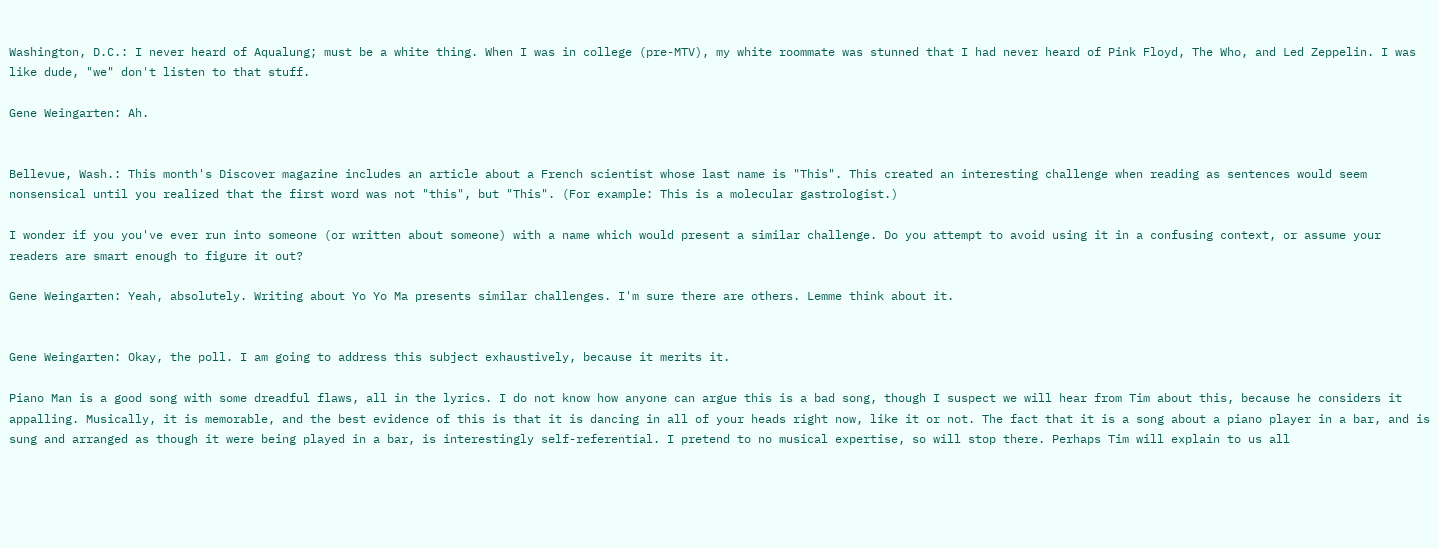Washington, D.C.: I never heard of Aqualung; must be a white thing. When I was in college (pre-MTV), my white roommate was stunned that I had never heard of Pink Floyd, The Who, and Led Zeppelin. I was like dude, "we" don't listen to that stuff.

Gene Weingarten: Ah.


Bellevue, Wash.: This month's Discover magazine includes an article about a French scientist whose last name is "This". This created an interesting challenge when reading as sentences would seem nonsensical until you realized that the first word was not "this", but "This". (For example: This is a molecular gastrologist.)

I wonder if you you've ever run into someone (or written about someone) with a name which would present a similar challenge. Do you attempt to avoid using it in a confusing context, or assume your readers are smart enough to figure it out?

Gene Weingarten: Yeah, absolutely. Writing about Yo Yo Ma presents similar challenges. I'm sure there are others. Lemme think about it.


Gene Weingarten: Okay, the poll. I am going to address this subject exhaustively, because it merits it.

Piano Man is a good song with some dreadful flaws, all in the lyrics. I do not know how anyone can argue this is a bad song, though I suspect we will hear from Tim about this, because he considers it appalling. Musically, it is memorable, and the best evidence of this is that it is dancing in all of your heads right now, like it or not. The fact that it is a song about a piano player in a bar, and is sung and arranged as though it were being played in a bar, is interestingly self-referential. I pretend to no musical expertise, so will stop there. Perhaps Tim will explain to us all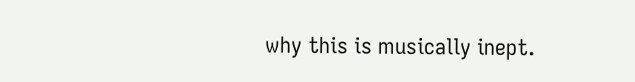why this is musically inept.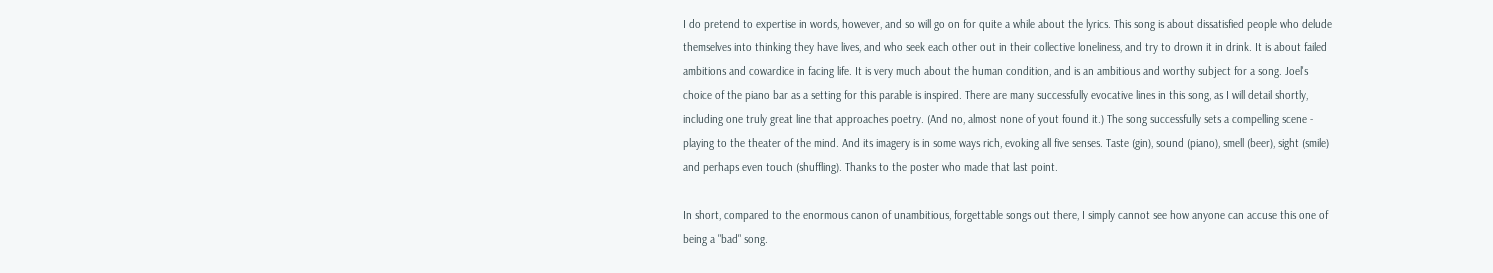I do pretend to expertise in words, however, and so will go on for quite a while about the lyrics. This song is about dissatisfied people who delude themselves into thinking they have lives, and who seek each other out in their collective loneliness, and try to drown it in drink. It is about failed ambitions and cowardice in facing life. It is very much about the human condition, and is an ambitious and worthy subject for a song. Joel's choice of the piano bar as a setting for this parable is inspired. There are many successfully evocative lines in this song, as I will detail shortly, including one truly great line that approaches poetry. (And no, almost none of yout found it.) The song successfully sets a compelling scene - playing to the theater of the mind. And its imagery is in some ways rich, evoking all five senses. Taste (gin), sound (piano), smell (beer), sight (smile) and perhaps even touch (shuffling). Thanks to the poster who made that last point.

In short, compared to the enormous canon of unambitious, forgettable songs out there, I simply cannot see how anyone can accuse this one of being a "bad" song.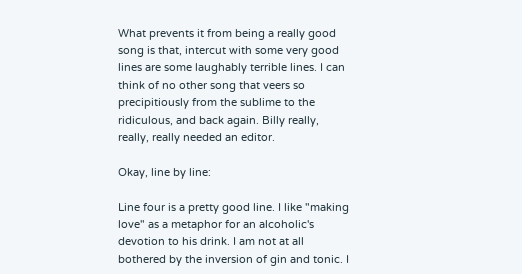What prevents it from being a really good song is that, intercut with some very good lines are some laughably terrible lines. I can think of no other song that veers so precipitiously from the sublime to the ridiculous, and back again. Billy really, really, really needed an editor.

Okay, line by line:

Line four is a pretty good line. I like "making love" as a metaphor for an alcoholic's devotion to his drink. I am not at all bothered by the inversion of gin and tonic. I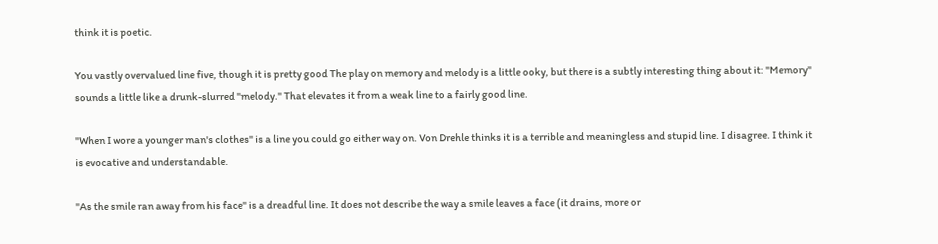think it is poetic.

You vastly overvalued line five, though it is pretty good The play on memory and melody is a little ooky, but there is a subtly interesting thing about it: "Memory" sounds a little like a drunk-slurred "melody." That elevates it from a weak line to a fairly good line.

"When I wore a younger man's clothes" is a line you could go either way on. Von Drehle thinks it is a terrible and meaningless and stupid line. I disagree. I think it is evocative and understandable.

"As the smile ran away from his face" is a dreadful line. It does not describe the way a smile leaves a face (it drains, more or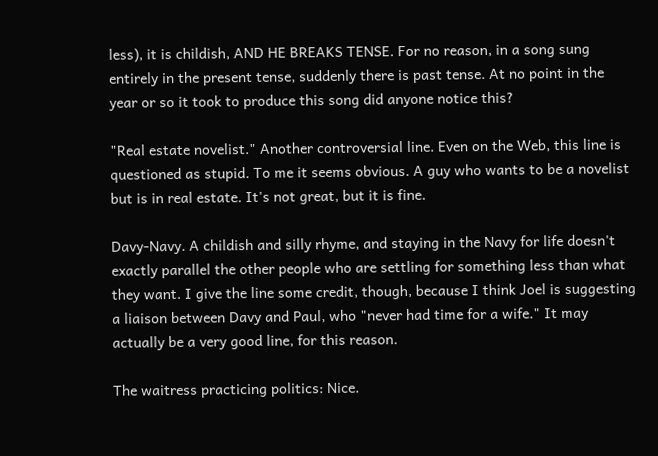less), it is childish, AND HE BREAKS TENSE. For no reason, in a song sung entirely in the present tense, suddenly there is past tense. At no point in the year or so it took to produce this song did anyone notice this?

"Real estate novelist." Another controversial line. Even on the Web, this line is questioned as stupid. To me it seems obvious. A guy who wants to be a novelist but is in real estate. It's not great, but it is fine.

Davy-Navy. A childish and silly rhyme, and staying in the Navy for life doesn't exactly parallel the other people who are settling for something less than what they want. I give the line some credit, though, because I think Joel is suggesting a liaison between Davy and Paul, who "never had time for a wife." It may actually be a very good line, for this reason.

The waitress practicing politics: Nice.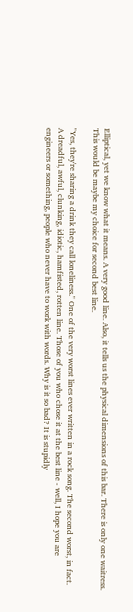Elliptical, yet we know what it means. A very good line. Also, it tells us the physical dimensions of this bar. There is only one waitress. This would be maybe my choice for second best line.

"Yes, they're sharing a drink they call loneliness." One of the very worst lines ever written in a rock song. The second worst, in fact. A dreadful, awful, clunking, idiotic, hamfisted, rotten line. Those of you who chose it at the best line - well, I hope you are engineers or something, people who never have to work with words. Why is it so bad? It is stupidly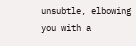unsubtle, elbowing you with a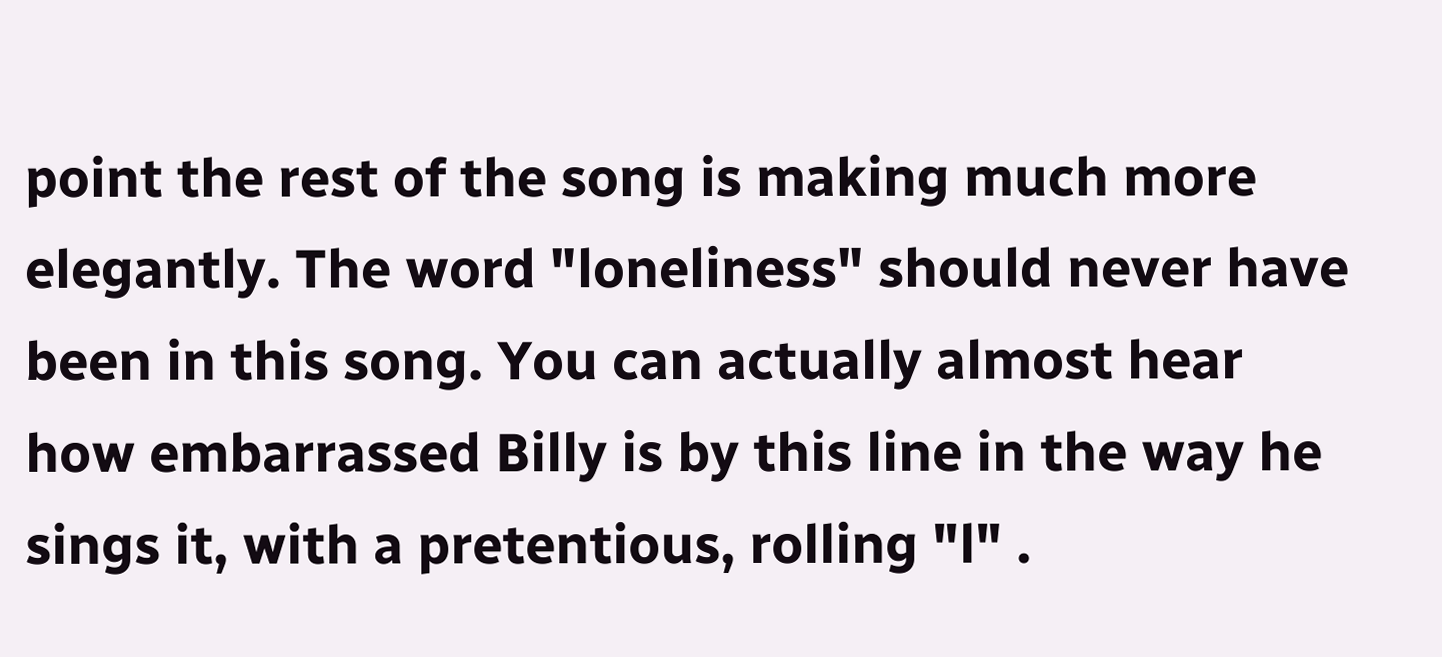point the rest of the song is making much more elegantly. The word "loneliness" should never have been in this song. You can actually almost hear how embarrassed Billy is by this line in the way he sings it, with a pretentious, rolling "l" .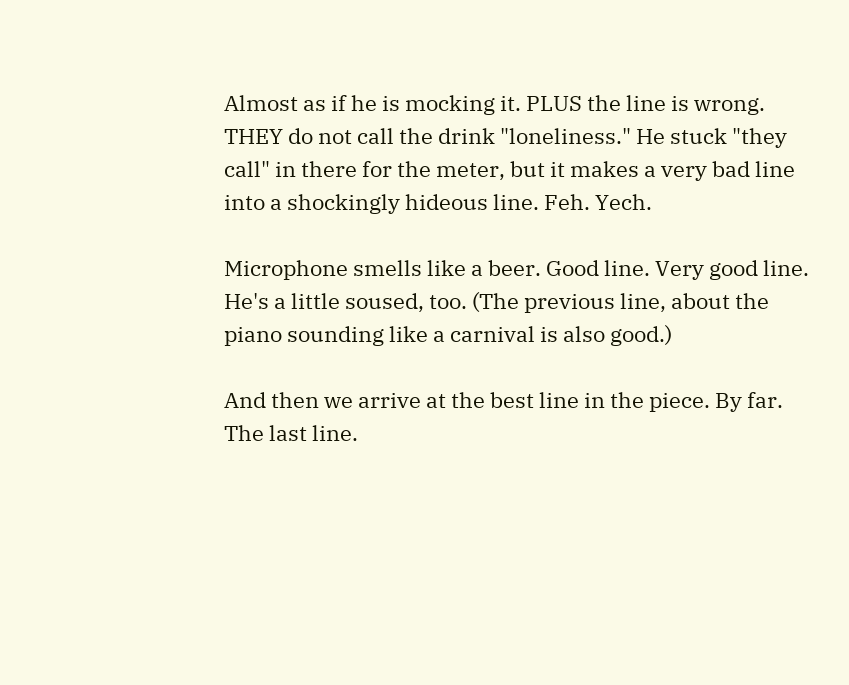Almost as if he is mocking it. PLUS the line is wrong. THEY do not call the drink "loneliness." He stuck "they call" in there for the meter, but it makes a very bad line into a shockingly hideous line. Feh. Yech.

Microphone smells like a beer. Good line. Very good line. He's a little soused, too. (The previous line, about the piano sounding like a carnival is also good.)

And then we arrive at the best line in the piece. By far. The last line.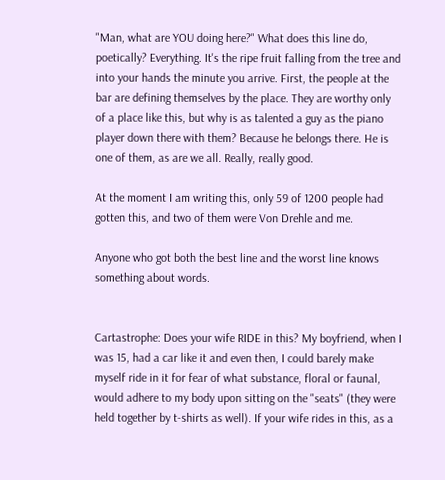"Man, what are YOU doing here?" What does this line do, poetically? Everything. It's the ripe fruit falling from the tree and into your hands the minute you arrive. First, the people at the bar are defining themselves by the place. They are worthy only of a place like this, but why is as talented a guy as the piano player down there with them? Because he belongs there. He is one of them, as are we all. Really, really good.

At the moment I am writing this, only 59 of 1200 people had gotten this, and two of them were Von Drehle and me.

Anyone who got both the best line and the worst line knows something about words.


Cartastrophe: Does your wife RIDE in this? My boyfriend, when I was 15, had a car like it and even then, I could barely make myself ride in it for fear of what substance, floral or faunal, would adhere to my body upon sitting on the "seats" (they were held together by t-shirts as well). If your wife rides in this, as a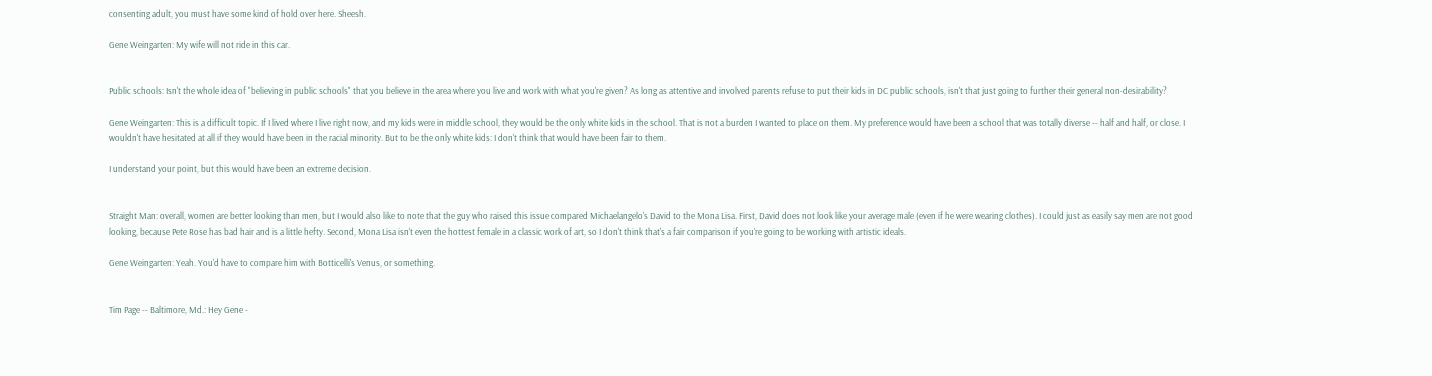consenting adult, you must have some kind of hold over here. Sheesh.

Gene Weingarten: My wife will not ride in this car.


Public schools: Isn't the whole idea of "believing in public schools" that you believe in the area where you live and work with what you're given? As long as attentive and involved parents refuse to put their kids in DC public schools, isn't that just going to further their general non-desirability?

Gene Weingarten: This is a difficult topic. If I lived where I live right now, and my kids were in middle school, they would be the only white kids in the school. That is not a burden I wanted to place on them. My preference would have been a school that was totally diverse -- half and half, or close. I wouldn't have hesitated at all if they would have been in the racial minority. But to be the only white kids: I don't think that would have been fair to them.

I understand your point, but this would have been an extreme decision.


Straight Man: overall, women are better looking than men, but I would also like to note that the guy who raised this issue compared Michaelangelo's David to the Mona Lisa. First, David does not look like your average male (even if he were wearing clothes). I could just as easily say men are not good looking, because Pete Rose has bad hair and is a little hefty. Second, Mona Lisa isn't even the hottest female in a classic work of art, so I don't think that's a fair comparison if you're going to be working with artistic ideals.

Gene Weingarten: Yeah. You'd have to compare him with Botticelli's Venus, or something.


Tim Page -- Baltimore, Md.: Hey Gene -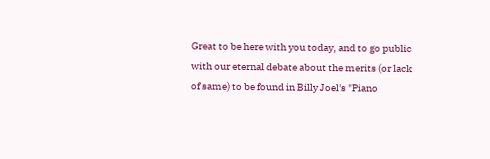Great to be here with you today, and to go public with our eternal debate about the merits (or lack of same) to be found in Billy Joel's "Piano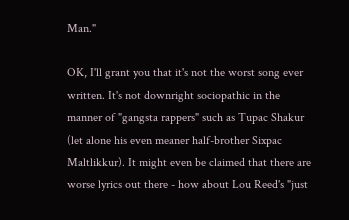Man."

OK, I'll grant you that it's not the worst song ever written. It's not downright sociopathic in the manner of "gangsta rappers" such as Tupac Shakur (let alone his even meaner half-brother Sixpac Maltlikkur). It might even be claimed that there are worse lyrics out there - how about Lou Reed's "just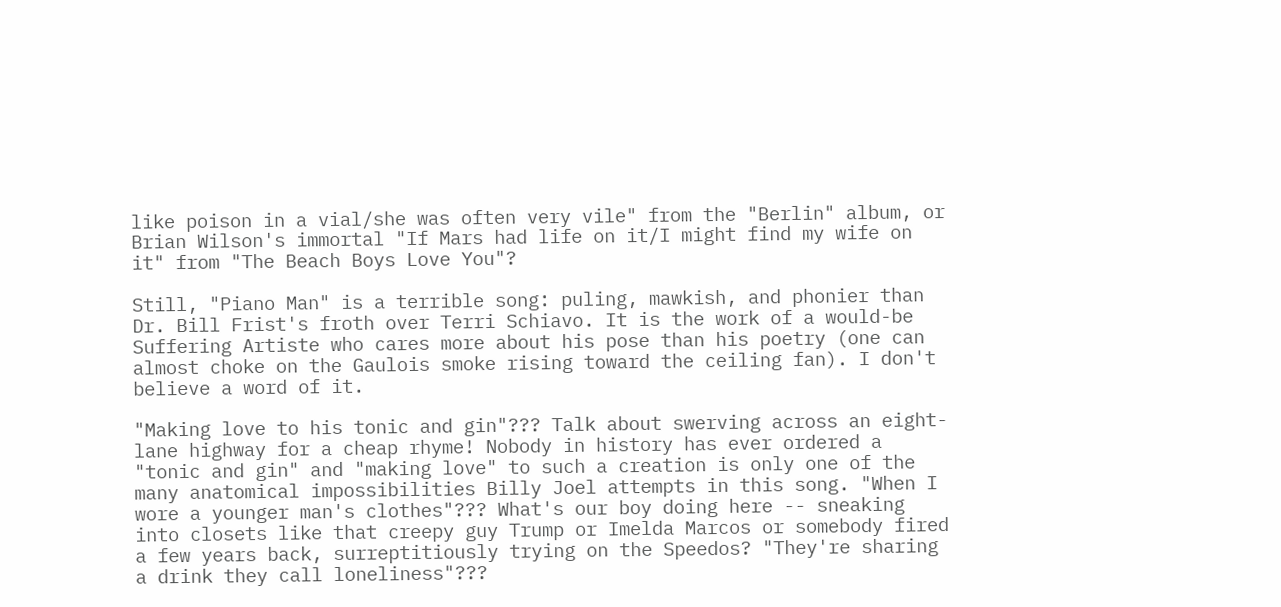like poison in a vial/she was often very vile" from the "Berlin" album, or Brian Wilson's immortal "If Mars had life on it/I might find my wife on it" from "The Beach Boys Love You"?

Still, "Piano Man" is a terrible song: puling, mawkish, and phonier than Dr. Bill Frist's froth over Terri Schiavo. It is the work of a would-be Suffering Artiste who cares more about his pose than his poetry (one can almost choke on the Gaulois smoke rising toward the ceiling fan). I don't believe a word of it.

"Making love to his tonic and gin"??? Talk about swerving across an eight-lane highway for a cheap rhyme! Nobody in history has ever ordered a "tonic and gin" and "making love" to such a creation is only one of the many anatomical impossibilities Billy Joel attempts in this song. "When I wore a younger man's clothes"??? What's our boy doing here -- sneaking into closets like that creepy guy Trump or Imelda Marcos or somebody fired a few years back, surreptitiously trying on the Speedos? "They're sharing a drink they call loneliness"???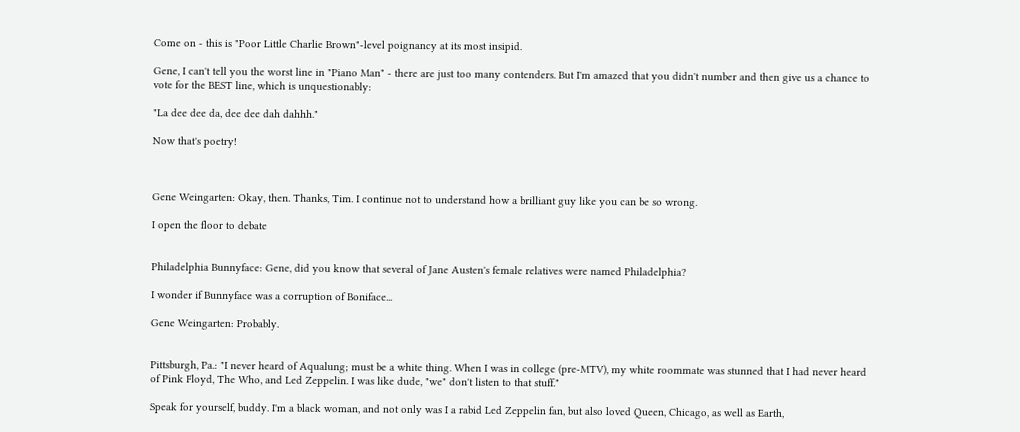Come on - this is "Poor Little Charlie Brown"-level poignancy at its most insipid.

Gene, I can't tell you the worst line in "Piano Man" - there are just too many contenders. But I'm amazed that you didn't number and then give us a chance to vote for the BEST line, which is unquestionably:

"La dee dee da, dee dee dah dahhh."

Now that's poetry!



Gene Weingarten: Okay, then. Thanks, Tim. I continue not to understand how a brilliant guy like you can be so wrong.

I open the floor to debate


Philadelphia Bunnyface: Gene, did you know that several of Jane Austen's female relatives were named Philadelphia?

I wonder if Bunnyface was a corruption of Boniface...

Gene Weingarten: Probably.


Pittsburgh, Pa.: "I never heard of Aqualung; must be a white thing. When I was in college (pre-MTV), my white roommate was stunned that I had never heard of Pink Floyd, The Who, and Led Zeppelin. I was like dude, "we" don't listen to that stuff."

Speak for yourself, buddy. I'm a black woman, and not only was I a rabid Led Zeppelin fan, but also loved Queen, Chicago, as well as Earth,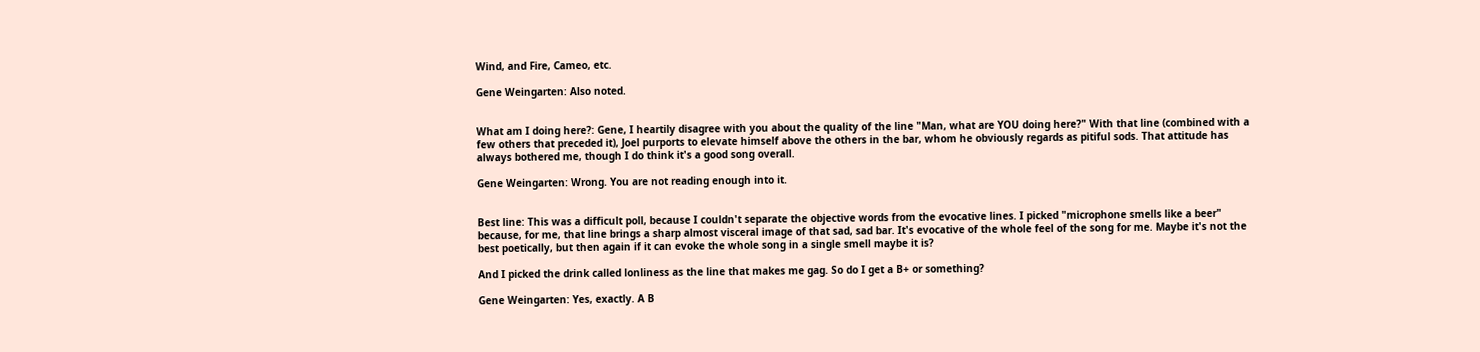Wind, and Fire, Cameo, etc.

Gene Weingarten: Also noted.


What am I doing here?: Gene, I heartily disagree with you about the quality of the line "Man, what are YOU doing here?" With that line (combined with a few others that preceded it), Joel purports to elevate himself above the others in the bar, whom he obviously regards as pitiful sods. That attitude has always bothered me, though I do think it's a good song overall.

Gene Weingarten: Wrong. You are not reading enough into it.


Best line: This was a difficult poll, because I couldn't separate the objective words from the evocative lines. I picked "microphone smells like a beer" because, for me, that line brings a sharp almost visceral image of that sad, sad bar. It's evocative of the whole feel of the song for me. Maybe it's not the best poetically, but then again if it can evoke the whole song in a single smell maybe it is?

And I picked the drink called lonliness as the line that makes me gag. So do I get a B+ or something?

Gene Weingarten: Yes, exactly. A B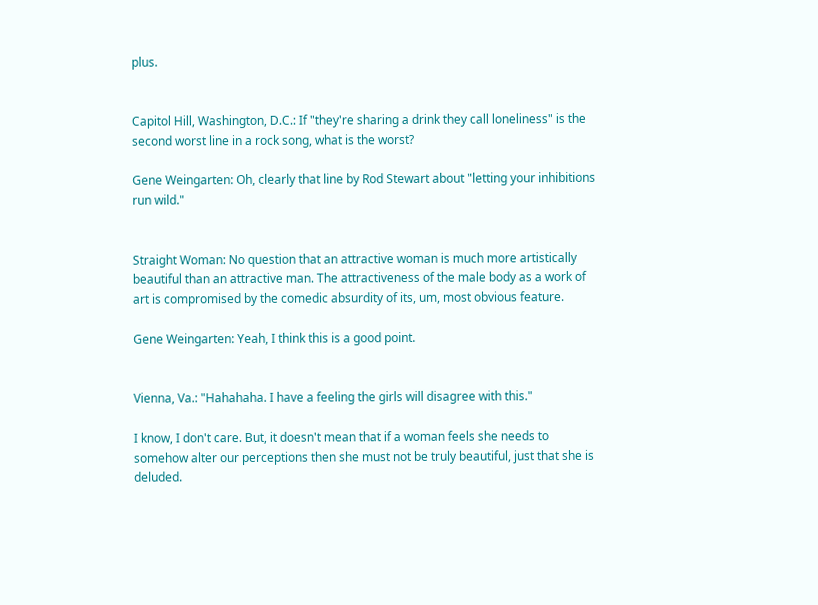plus.


Capitol Hill, Washington, D.C.: If "they're sharing a drink they call loneliness" is the second worst line in a rock song, what is the worst?

Gene Weingarten: Oh, clearly that line by Rod Stewart about "letting your inhibitions run wild."


Straight Woman: No question that an attractive woman is much more artistically beautiful than an attractive man. The attractiveness of the male body as a work of art is compromised by the comedic absurdity of its, um, most obvious feature.

Gene Weingarten: Yeah, I think this is a good point.


Vienna, Va.: "Hahahaha. I have a feeling the girls will disagree with this."

I know, I don't care. But, it doesn't mean that if a woman feels she needs to somehow alter our perceptions then she must not be truly beautiful, just that she is deluded.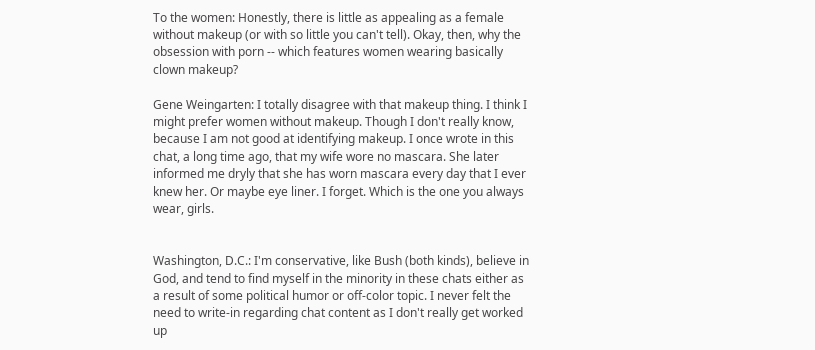To the women: Honestly, there is little as appealing as a female without makeup (or with so little you can't tell). Okay, then, why the obsession with porn -- which features women wearing basically clown makeup?

Gene Weingarten: I totally disagree with that makeup thing. I think I might prefer women without makeup. Though I don't really know, because I am not good at identifying makeup. I once wrote in this chat, a long time ago, that my wife wore no mascara. She later informed me dryly that she has worn mascara every day that I ever knew her. Or maybe eye liner. I forget. Which is the one you always wear, girls.


Washington, D.C.: I'm conservative, like Bush (both kinds), believe in God, and tend to find myself in the minority in these chats either as a result of some political humor or off-color topic. I never felt the need to write-in regarding chat content as I don't really get worked up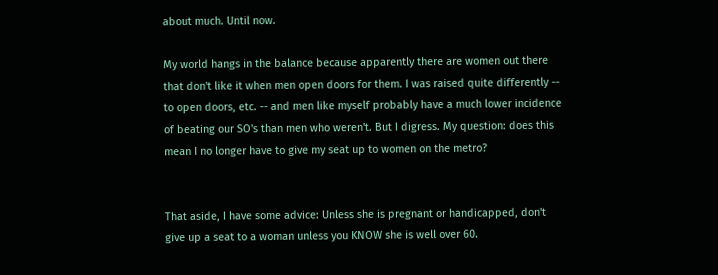about much. Until now.

My world hangs in the balance because apparently there are women out there that don't like it when men open doors for them. I was raised quite differently -- to open doors, etc. -- and men like myself probably have a much lower incidence of beating our SO's than men who weren't. But I digress. My question: does this mean I no longer have to give my seat up to women on the metro?


That aside, I have some advice: Unless she is pregnant or handicapped, don't give up a seat to a woman unless you KNOW she is well over 60.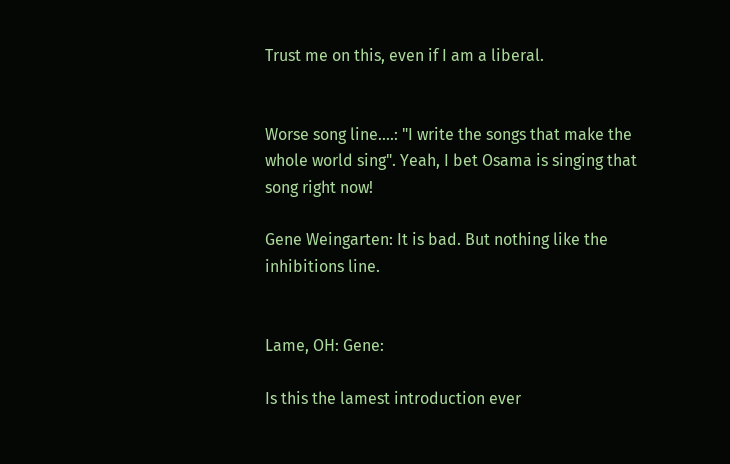Trust me on this, even if I am a liberal.


Worse song line....: "I write the songs that make the whole world sing". Yeah, I bet Osama is singing that song right now!

Gene Weingarten: It is bad. But nothing like the inhibitions line.


Lame, OH: Gene:

Is this the lamest introduction ever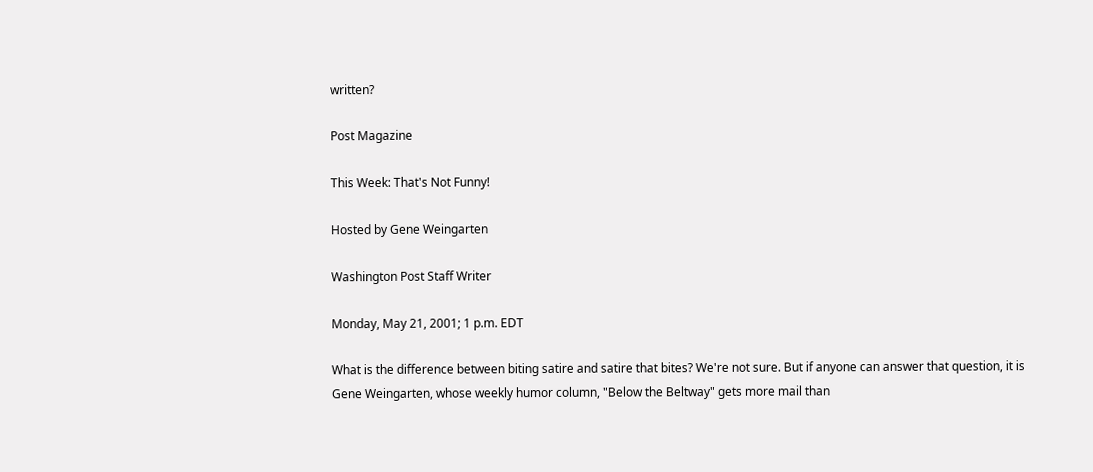written?

Post Magazine

This Week: That's Not Funny!

Hosted by Gene Weingarten

Washington Post Staff Writer

Monday, May 21, 2001; 1 p.m. EDT

What is the difference between biting satire and satire that bites? We're not sure. But if anyone can answer that question, it is Gene Weingarten, whose weekly humor column, "Below the Beltway" gets more mail than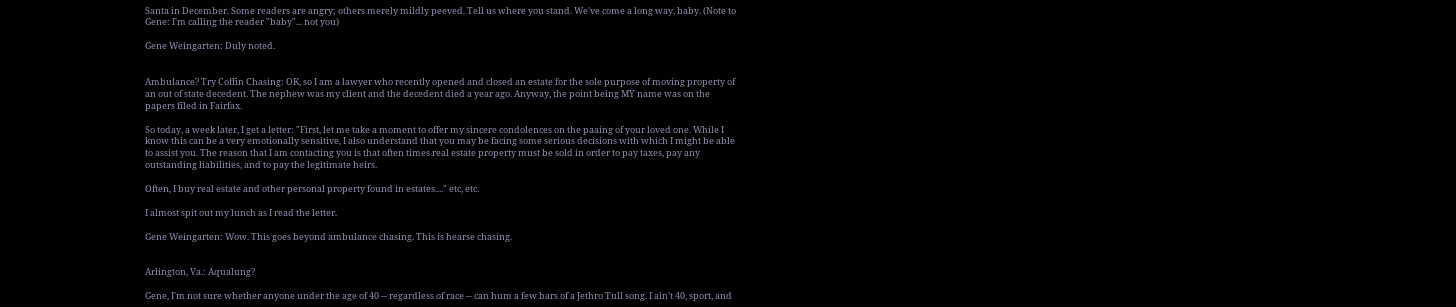Santa in December. Some readers are angry; others merely mildly peeved. Tell us where you stand. We've come a long way, baby. (Note to Gene: I'm calling the reader "baby"... not you)

Gene Weingarten: Duly noted.


Ambulance? Try Coffin Chasing: OK, so I am a lawyer who recently opened and closed an estate for the sole purpose of moving property of an out of state decedent. The nephew was my client and the decedent died a year ago. Anyway, the point being MY name was on the papers filed in Fairfax.

So today, a week later, I get a letter: "First, let me take a moment to offer my sincere condolences on the paaing of your loved one. While I know this can be a very emotionally sensitive, I also understand that you may be facing some serious decisions with which I might be able to assist you. The reason that I am contacting you is that often times real estate property must be sold in order to pay taxes, pay any outstanding liabilities, and to pay the legitimate heirs.

Often, I buy real estate and other personal property found in estates...." etc, etc.

I almost spit out my lunch as I read the letter.

Gene Weingarten: Wow. This goes beyond ambulance chasing. This is hearse chasing.


Arlington, Va.: Aqualung?

Gene, I'm not sure whether anyone under the age of 40 -- regardless of race -- can hum a few bars of a Jethro Tull song. I ain't 40, sport, and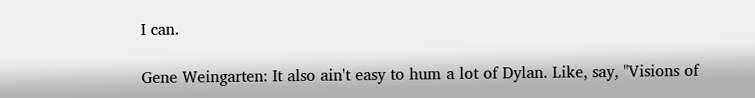I can.

Gene Weingarten: It also ain't easy to hum a lot of Dylan. Like, say, "Visions of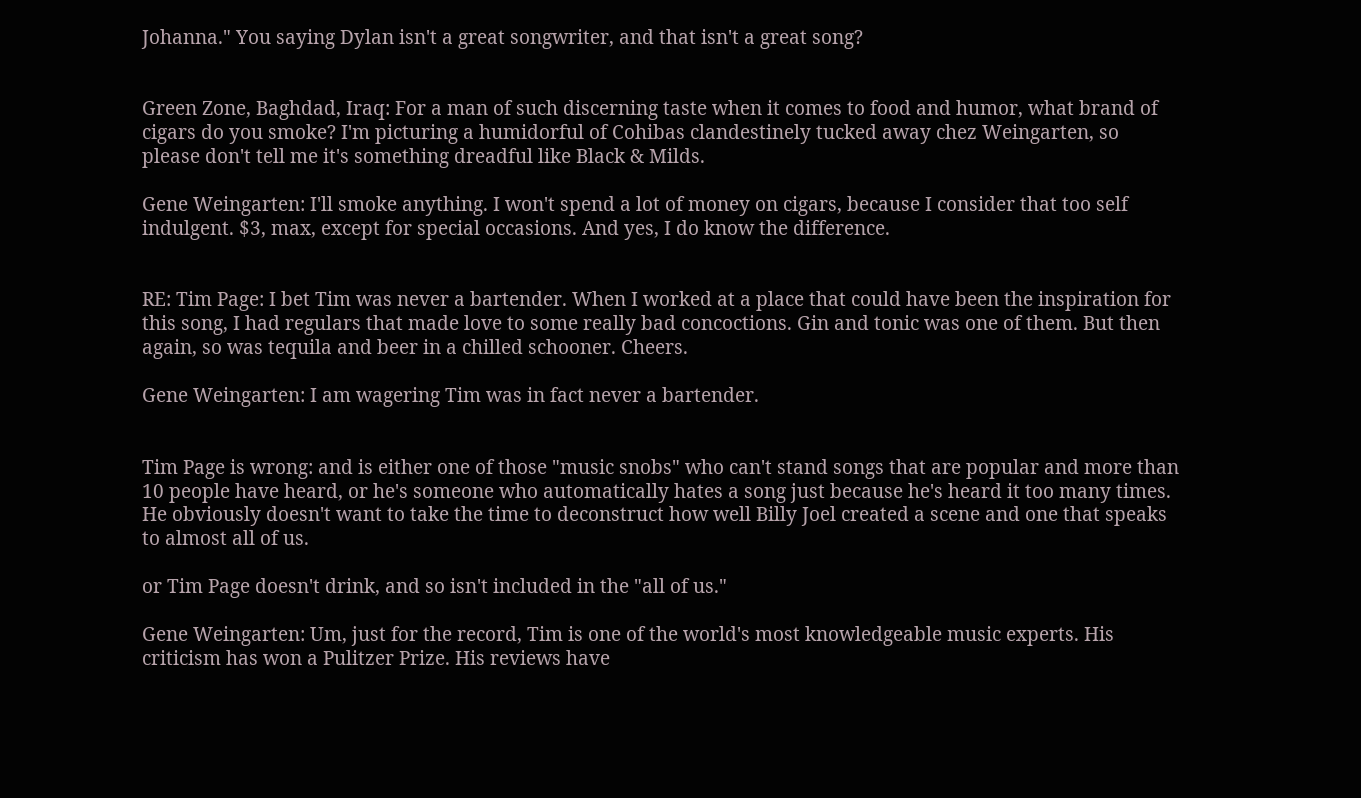Johanna." You saying Dylan isn't a great songwriter, and that isn't a great song?


Green Zone, Baghdad, Iraq: For a man of such discerning taste when it comes to food and humor, what brand of cigars do you smoke? I'm picturing a humidorful of Cohibas clandestinely tucked away chez Weingarten, so please don't tell me it's something dreadful like Black & Milds.

Gene Weingarten: I'll smoke anything. I won't spend a lot of money on cigars, because I consider that too self indulgent. $3, max, except for special occasions. And yes, I do know the difference.


RE: Tim Page: I bet Tim was never a bartender. When I worked at a place that could have been the inspiration for this song, I had regulars that made love to some really bad concoctions. Gin and tonic was one of them. But then again, so was tequila and beer in a chilled schooner. Cheers.

Gene Weingarten: I am wagering Tim was in fact never a bartender.


Tim Page is wrong: and is either one of those "music snobs" who can't stand songs that are popular and more than 10 people have heard, or he's someone who automatically hates a song just because he's heard it too many times. He obviously doesn't want to take the time to deconstruct how well Billy Joel created a scene and one that speaks to almost all of us.

or Tim Page doesn't drink, and so isn't included in the "all of us."

Gene Weingarten: Um, just for the record, Tim is one of the world's most knowledgeable music experts. His criticism has won a Pulitzer Prize. His reviews have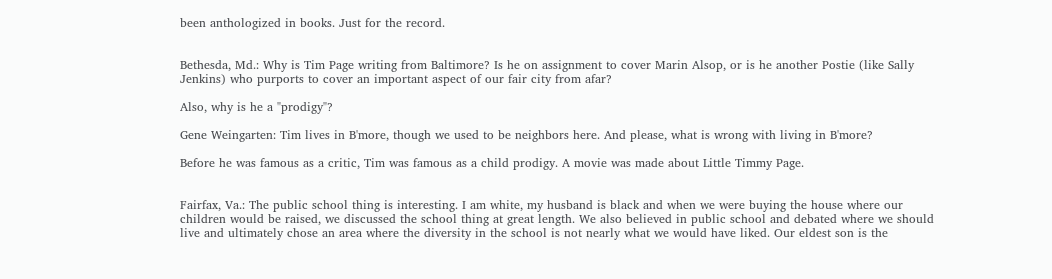been anthologized in books. Just for the record.


Bethesda, Md.: Why is Tim Page writing from Baltimore? Is he on assignment to cover Marin Alsop, or is he another Postie (like Sally Jenkins) who purports to cover an important aspect of our fair city from afar?

Also, why is he a "prodigy"?

Gene Weingarten: Tim lives in B'more, though we used to be neighbors here. And please, what is wrong with living in B'more?

Before he was famous as a critic, Tim was famous as a child prodigy. A movie was made about Little Timmy Page.


Fairfax, Va.: The public school thing is interesting. I am white, my husband is black and when we were buying the house where our children would be raised, we discussed the school thing at great length. We also believed in public school and debated where we should live and ultimately chose an area where the diversity in the school is not nearly what we would have liked. Our eldest son is the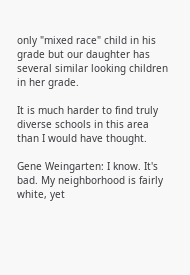only "mixed race" child in his grade but our daughter has several similar looking children in her grade.

It is much harder to find truly diverse schools in this area than I would have thought.

Gene Weingarten: I know. It's bad. My neighborhood is fairly white, yet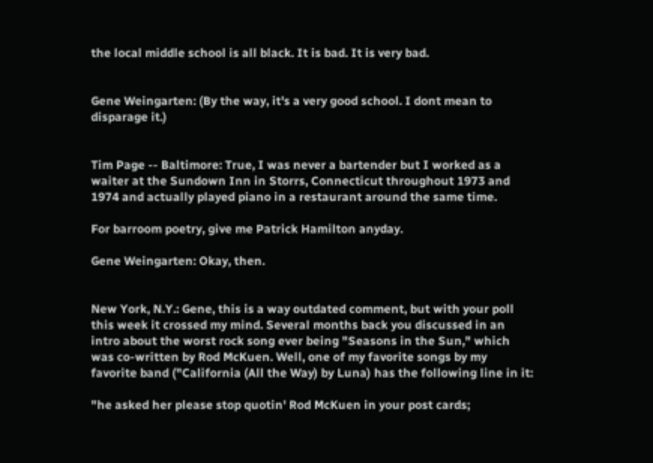the local middle school is all black. It is bad. It is very bad.


Gene Weingarten: (By the way, it's a very good school. I dont mean to disparage it.)


Tim Page -- Baltimore: True, I was never a bartender but I worked as a waiter at the Sundown Inn in Storrs, Connecticut throughout 1973 and 1974 and actually played piano in a restaurant around the same time.

For barroom poetry, give me Patrick Hamilton anyday.

Gene Weingarten: Okay, then.


New York, N.Y.: Gene, this is a way outdated comment, but with your poll this week it crossed my mind. Several months back you discussed in an intro about the worst rock song ever being "Seasons in the Sun," which was co-written by Rod McKuen. Well, one of my favorite songs by my favorite band ("California (All the Way) by Luna) has the following line in it:

"he asked her please stop quotin' Rod McKuen in your post cards;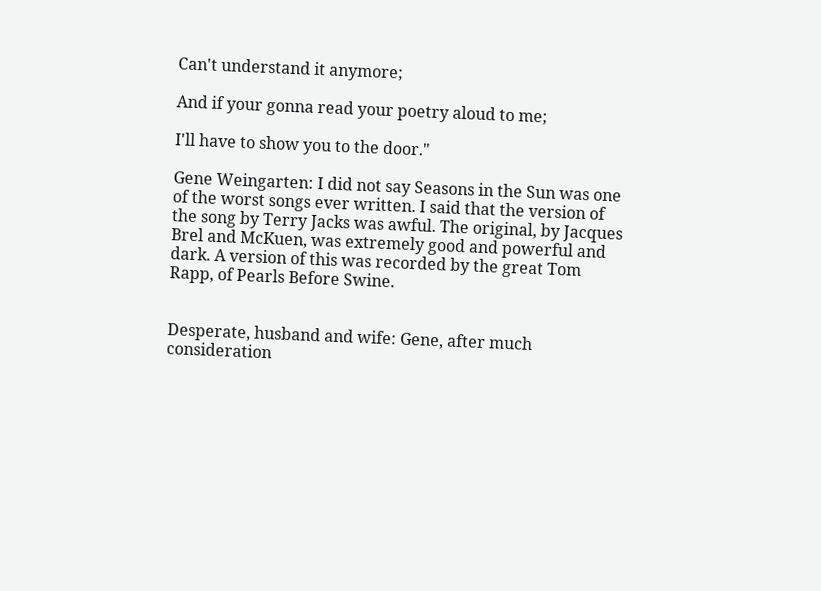Can't understand it anymore;

And if your gonna read your poetry aloud to me;

I'll have to show you to the door."

Gene Weingarten: I did not say Seasons in the Sun was one of the worst songs ever written. I said that the version of the song by Terry Jacks was awful. The original, by Jacques Brel and McKuen, was extremely good and powerful and dark. A version of this was recorded by the great Tom Rapp, of Pearls Before Swine.


Desperate, husband and wife: Gene, after much consideration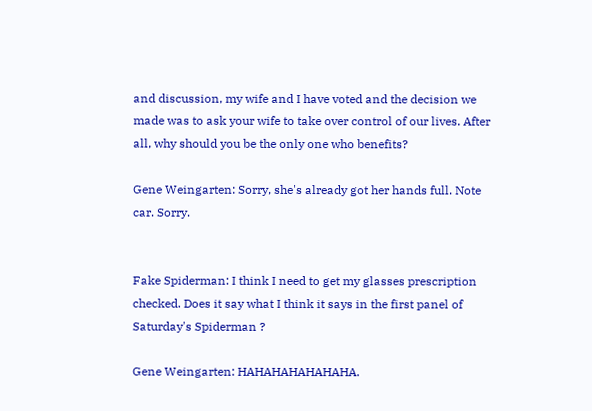and discussion, my wife and I have voted and the decision we made was to ask your wife to take over control of our lives. After all, why should you be the only one who benefits?

Gene Weingarten: Sorry, she's already got her hands full. Note car. Sorry.


Fake Spiderman: I think I need to get my glasses prescription checked. Does it say what I think it says in the first panel of Saturday's Spiderman ?

Gene Weingarten: HAHAHAHAHAHAHA.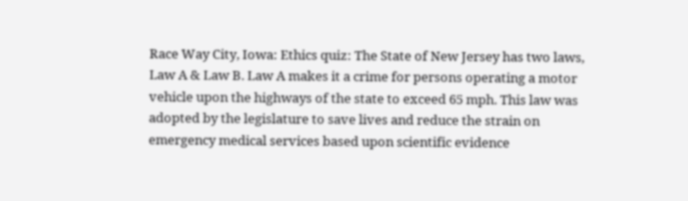Race Way City, Iowa: Ethics quiz: The State of New Jersey has two laws, Law A & Law B. Law A makes it a crime for persons operating a motor vehicle upon the highways of the state to exceed 65 mph. This law was adopted by the legislature to save lives and reduce the strain on emergency medical services based upon scientific evidence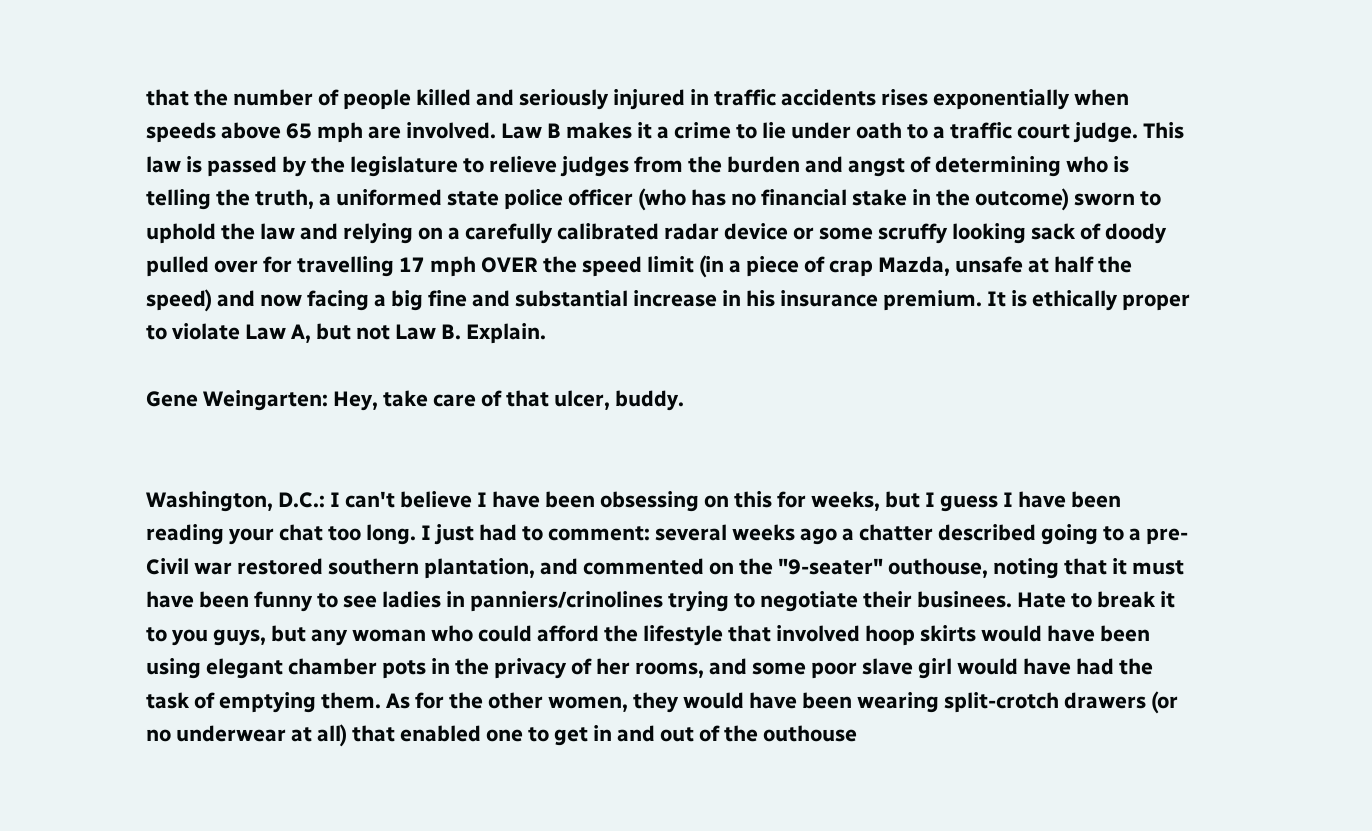that the number of people killed and seriously injured in traffic accidents rises exponentially when speeds above 65 mph are involved. Law B makes it a crime to lie under oath to a traffic court judge. This law is passed by the legislature to relieve judges from the burden and angst of determining who is telling the truth, a uniformed state police officer (who has no financial stake in the outcome) sworn to uphold the law and relying on a carefully calibrated radar device or some scruffy looking sack of doody pulled over for travelling 17 mph OVER the speed limit (in a piece of crap Mazda, unsafe at half the speed) and now facing a big fine and substantial increase in his insurance premium. It is ethically proper to violate Law A, but not Law B. Explain.

Gene Weingarten: Hey, take care of that ulcer, buddy.


Washington, D.C.: I can't believe I have been obsessing on this for weeks, but I guess I have been reading your chat too long. I just had to comment: several weeks ago a chatter described going to a pre-Civil war restored southern plantation, and commented on the "9-seater" outhouse, noting that it must have been funny to see ladies in panniers/crinolines trying to negotiate their businees. Hate to break it to you guys, but any woman who could afford the lifestyle that involved hoop skirts would have been using elegant chamber pots in the privacy of her rooms, and some poor slave girl would have had the task of emptying them. As for the other women, they would have been wearing split-crotch drawers (or no underwear at all) that enabled one to get in and out of the outhouse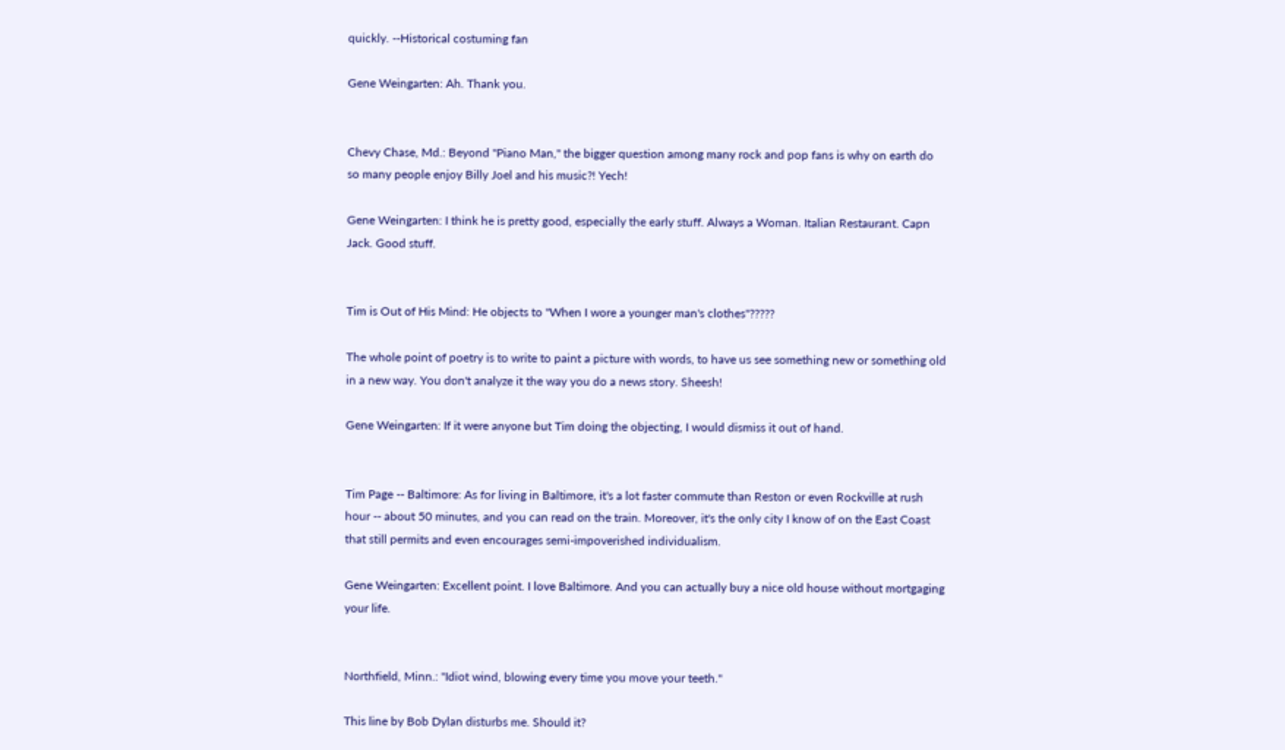quickly. --Historical costuming fan

Gene Weingarten: Ah. Thank you.


Chevy Chase, Md.: Beyond "Piano Man," the bigger question among many rock and pop fans is why on earth do so many people enjoy Billy Joel and his music?! Yech!

Gene Weingarten: I think he is pretty good, especially the early stuff. Always a Woman. Italian Restaurant. Capn Jack. Good stuff.


Tim is Out of His Mind: He objects to "When I wore a younger man's clothes"?????

The whole point of poetry is to write to paint a picture with words, to have us see something new or something old in a new way. You don't analyze it the way you do a news story. Sheesh!

Gene Weingarten: If it were anyone but Tim doing the objecting, I would dismiss it out of hand.


Tim Page -- Baltimore: As for living in Baltimore, it's a lot faster commute than Reston or even Rockville at rush hour -- about 50 minutes, and you can read on the train. Moreover, it's the only city I know of on the East Coast that still permits and even encourages semi-impoverished individualism.

Gene Weingarten: Excellent point. I love Baltimore. And you can actually buy a nice old house without mortgaging your life.


Northfield, Minn.: "Idiot wind, blowing every time you move your teeth."

This line by Bob Dylan disturbs me. Should it?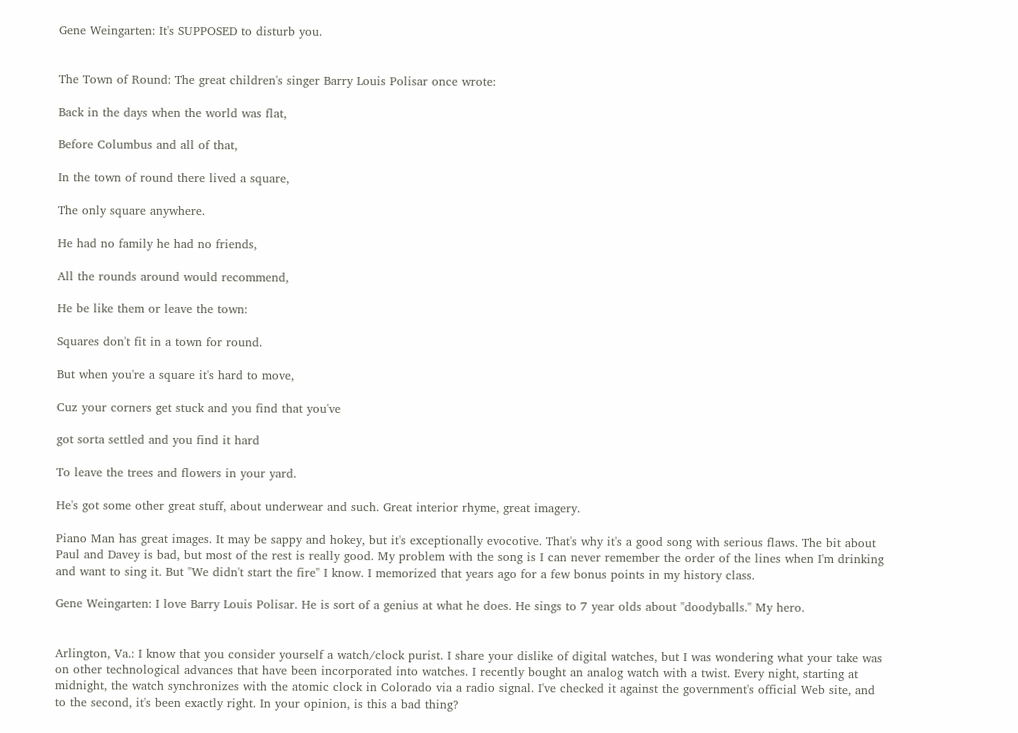Gene Weingarten: It's SUPPOSED to disturb you.


The Town of Round: The great children's singer Barry Louis Polisar once wrote:

Back in the days when the world was flat,

Before Columbus and all of that,

In the town of round there lived a square,

The only square anywhere.

He had no family he had no friends,

All the rounds around would recommend,

He be like them or leave the town:

Squares don't fit in a town for round.

But when you're a square it's hard to move,

Cuz your corners get stuck and you find that you've

got sorta settled and you find it hard

To leave the trees and flowers in your yard.

He's got some other great stuff, about underwear and such. Great interior rhyme, great imagery.

Piano Man has great images. It may be sappy and hokey, but it's exceptionally evocotive. That's why it's a good song with serious flaws. The bit about Paul and Davey is bad, but most of the rest is really good. My problem with the song is I can never remember the order of the lines when I'm drinking and want to sing it. But "We didn't start the fire" I know. I memorized that years ago for a few bonus points in my history class.

Gene Weingarten: I love Barry Louis Polisar. He is sort of a genius at what he does. He sings to 7 year olds about "doodyballs." My hero.


Arlington, Va.: I know that you consider yourself a watch/clock purist. I share your dislike of digital watches, but I was wondering what your take was on other technological advances that have been incorporated into watches. I recently bought an analog watch with a twist. Every night, starting at midnight, the watch synchronizes with the atomic clock in Colorado via a radio signal. I've checked it against the government's official Web site, and to the second, it's been exactly right. In your opinion, is this a bad thing?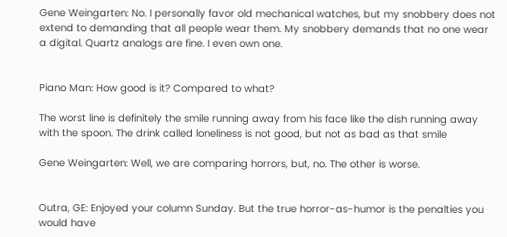Gene Weingarten: No. I personally favor old mechanical watches, but my snobbery does not extend to demanding that all people wear them. My snobbery demands that no one wear a digital. Quartz analogs are fine. I even own one.


Piano Man: How good is it? Compared to what?

The worst line is definitely the smile running away from his face like the dish running away with the spoon. The drink called loneliness is not good, but not as bad as that smile

Gene Weingarten: Well, we are comparing horrors, but, no. The other is worse.


Outra, GE: Enjoyed your column Sunday. But the true horror-as-humor is the penalties you would have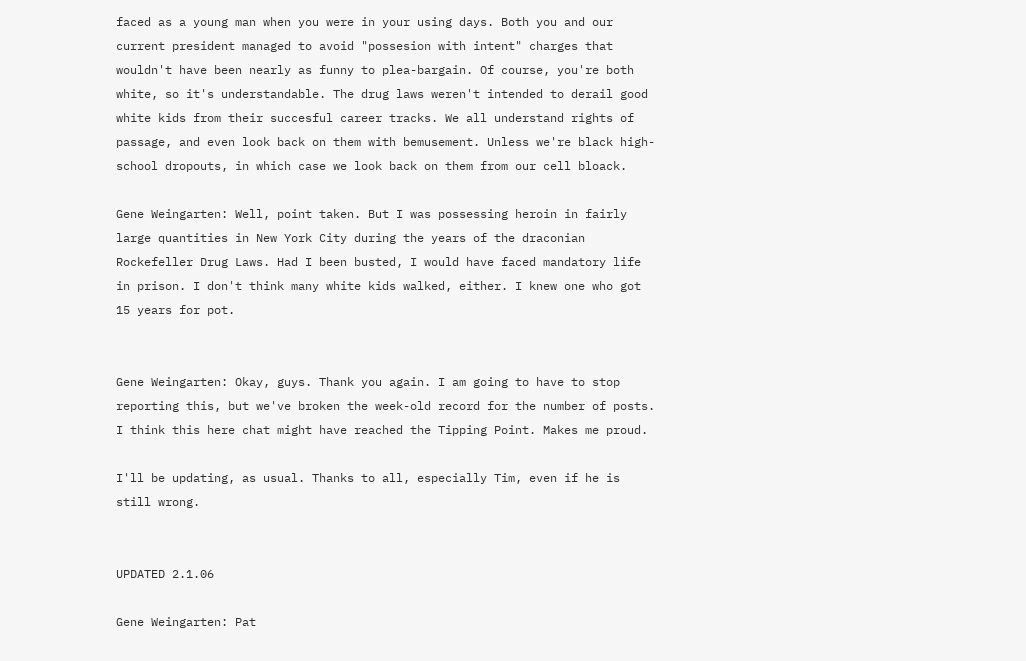faced as a young man when you were in your using days. Both you and our current president managed to avoid "possesion with intent" charges that wouldn't have been nearly as funny to plea-bargain. Of course, you're both white, so it's understandable. The drug laws weren't intended to derail good white kids from their succesful career tracks. We all understand rights of passage, and even look back on them with bemusement. Unless we're black high-school dropouts, in which case we look back on them from our cell bloack.

Gene Weingarten: Well, point taken. But I was possessing heroin in fairly large quantities in New York City during the years of the draconian Rockefeller Drug Laws. Had I been busted, I would have faced mandatory life in prison. I don't think many white kids walked, either. I knew one who got 15 years for pot.


Gene Weingarten: Okay, guys. Thank you again. I am going to have to stop reporting this, but we've broken the week-old record for the number of posts. I think this here chat might have reached the Tipping Point. Makes me proud.

I'll be updating, as usual. Thanks to all, especially Tim, even if he is still wrong.


UPDATED 2.1.06

Gene Weingarten: Pat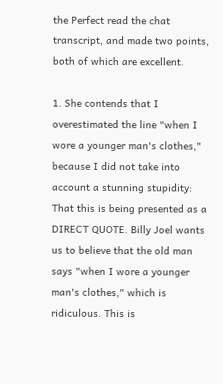the Perfect read the chat transcript, and made two points, both of which are excellent.

1. She contends that I overestimated the line "when I wore a younger man's clothes," because I did not take into account a stunning stupidity: That this is being presented as a DIRECT QUOTE. Billy Joel wants us to believe that the old man says "when I wore a younger man's clothes," which is ridiculous. This is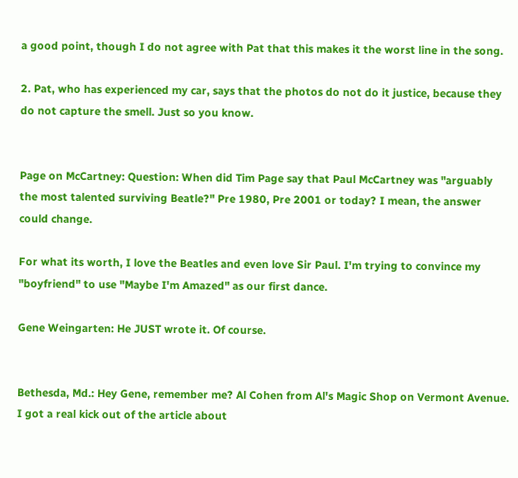a good point, though I do not agree with Pat that this makes it the worst line in the song.

2. Pat, who has experienced my car, says that the photos do not do it justice, because they do not capture the smell. Just so you know.


Page on McCartney: Question: When did Tim Page say that Paul McCartney was "arguably the most talented surviving Beatle?" Pre 1980, Pre 2001 or today? I mean, the answer could change.

For what its worth, I love the Beatles and even love Sir Paul. I'm trying to convince my "boyfriend" to use "Maybe I'm Amazed" as our first dance.

Gene Weingarten: He JUST wrote it. Of course.


Bethesda, Md.: Hey Gene, remember me? Al Cohen from Al's Magic Shop on Vermont Avenue. I got a real kick out of the article about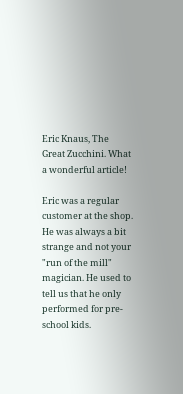Eric Knaus, The Great Zucchini. What a wonderful article!

Eric was a regular customer at the shop. He was always a bit strange and not your "run of the mill" magician. He used to tell us that he only performed for pre-school kids.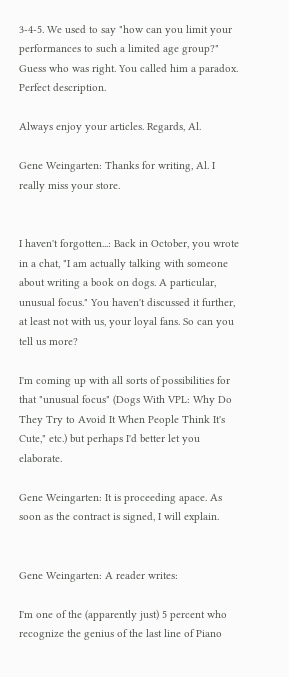3-4-5. We used to say "how can you limit your performances to such a limited age group?" Guess who was right. You called him a paradox. Perfect description.

Always enjoy your articles. Regards, Al.

Gene Weingarten: Thanks for writing, Al. I really miss your store.


I haven't forgotten...: Back in October, you wrote in a chat, "I am actually talking with someone about writing a book on dogs. A particular, unusual focus." You haven't discussed it further, at least not with us, your loyal fans. So can you tell us more?

I'm coming up with all sorts of possibilities for that "unusual focus" (Dogs With VPL: Why Do They Try to Avoid It When People Think It's Cute," etc.) but perhaps I'd better let you elaborate.

Gene Weingarten: It is proceeding apace. As soon as the contract is signed, I will explain.


Gene Weingarten: A reader writes:

I'm one of the (apparently just) 5 percent who recognize the genius of the last line of Piano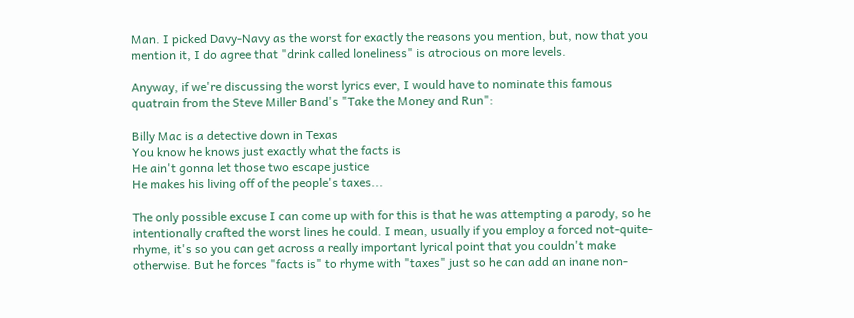Man. I picked Davy-Navy as the worst for exactly the reasons you mention, but, now that you mention it, I do agree that "drink called loneliness" is atrocious on more levels.

Anyway, if we're discussing the worst lyrics ever, I would have to nominate this famous quatrain from the Steve Miller Band's "Take the Money and Run":

Billy Mac is a detective down in Texas
You know he knows just exactly what the facts is
He ain't gonna let those two escape justice
He makes his living off of the people's taxes...

The only possible excuse I can come up with for this is that he was attempting a parody, so he intentionally crafted the worst lines he could. I mean, usually if you employ a forced not-quite-rhyme, it's so you can get across a really important lyrical point that you couldn't make otherwise. But he forces "facts is" to rhyme with "taxes" just so he can add an inane non-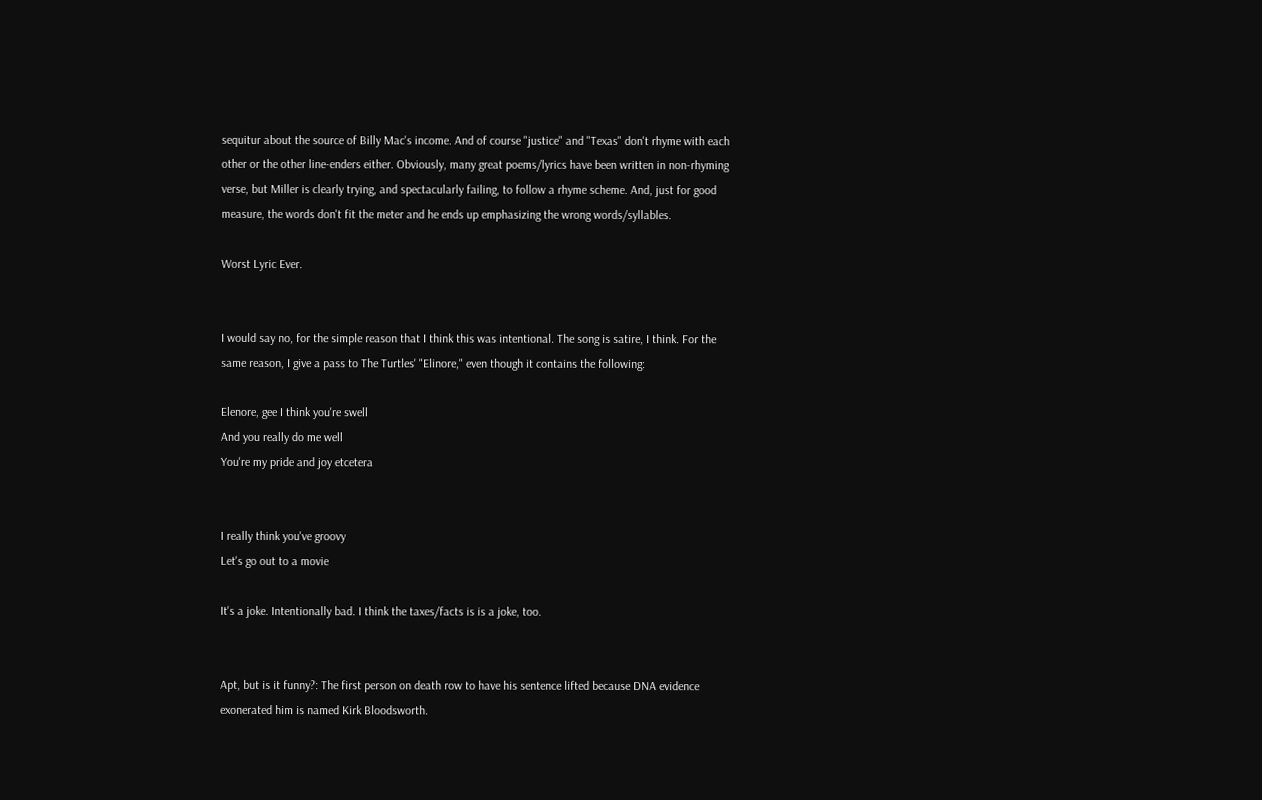sequitur about the source of Billy Mac's income. And of course "justice" and "Texas" don't rhyme with each other or the other line-enders either. Obviously, many great poems/lyrics have been written in non-rhyming verse, but Miller is clearly trying, and spectacularly failing, to follow a rhyme scheme. And, just for good measure, the words don't fit the meter and he ends up emphasizing the wrong words/syllables.

Worst Lyric Ever.


I would say no, for the simple reason that I think this was intentional. The song is satire, I think. For the same reason, I give a pass to The Turtles' "Elinore," even though it contains the following:

Elenore, gee I think you're swell
And you really do me well
You're my pride and joy etcetera


I really think you've groovy
Let's go out to a movie

It's a joke. Intentionally bad. I think the taxes/facts is is a joke, too.


Apt, but is it funny?: The first person on death row to have his sentence lifted because DNA evidence exonerated him is named Kirk Bloodsworth.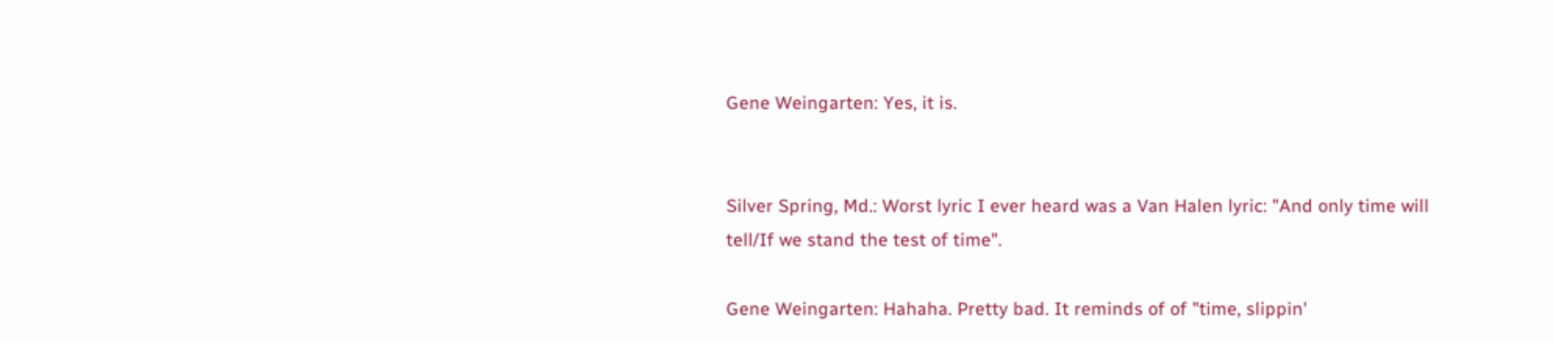Gene Weingarten: Yes, it is.


Silver Spring, Md.: Worst lyric I ever heard was a Van Halen lyric: "And only time will tell/If we stand the test of time".

Gene Weingarten: Hahaha. Pretty bad. It reminds of of "time, slippin'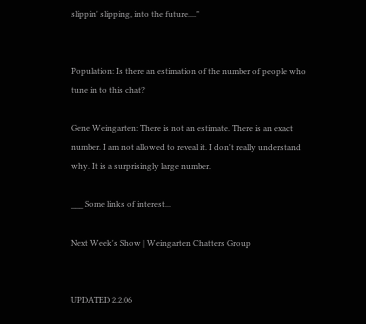slippin' slipping, into the future...."


Population: Is there an estimation of the number of people who tune in to this chat?

Gene Weingarten: There is not an estimate. There is an exact number. I am not allowed to reveal it. I don't really understand why. It is a surprisingly large number.

___ Some links of interest...

Next Week's Show | Weingarten Chatters Group


UPDATED 2.2.06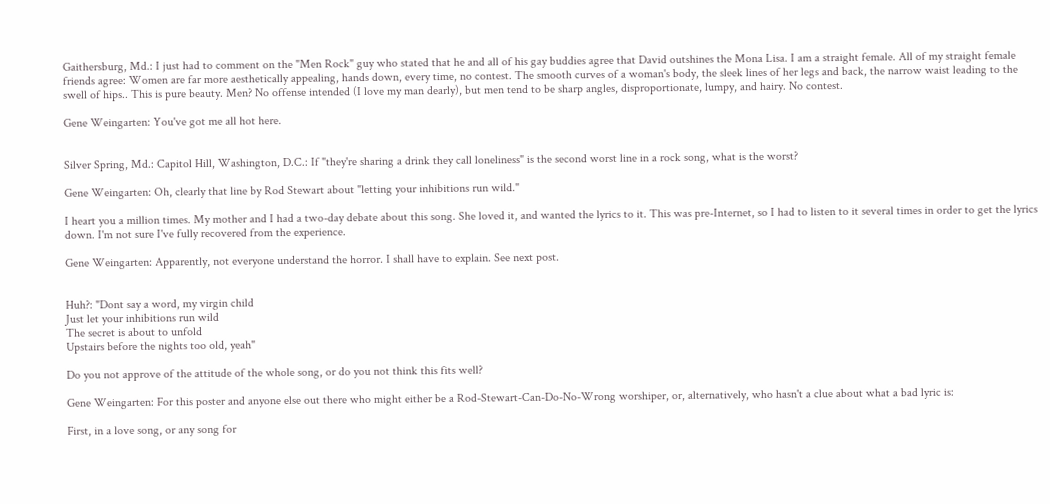Gaithersburg, Md.: I just had to comment on the "Men Rock" guy who stated that he and all of his gay buddies agree that David outshines the Mona Lisa. I am a straight female. All of my straight female friends agree: Women are far more aesthetically appealing, hands down, every time, no contest. The smooth curves of a woman's body, the sleek lines of her legs and back, the narrow waist leading to the swell of hips.. This is pure beauty. Men? No offense intended (I love my man dearly), but men tend to be sharp angles, disproportionate, lumpy, and hairy. No contest.

Gene Weingarten: You've got me all hot here.


Silver Spring, Md.: Capitol Hill, Washington, D.C.: If "they're sharing a drink they call loneliness" is the second worst line in a rock song, what is the worst?

Gene Weingarten: Oh, clearly that line by Rod Stewart about "letting your inhibitions run wild."

I heart you a million times. My mother and I had a two-day debate about this song. She loved it, and wanted the lyrics to it. This was pre-Internet, so I had to listen to it several times in order to get the lyrics down. I'm not sure I've fully recovered from the experience.

Gene Weingarten: Apparently, not everyone understand the horror. I shall have to explain. See next post.


Huh?: "Dont say a word, my virgin child
Just let your inhibitions run wild
The secret is about to unfold
Upstairs before the nights too old, yeah"

Do you not approve of the attitude of the whole song, or do you not think this fits well?

Gene Weingarten: For this poster and anyone else out there who might either be a Rod-Stewart-Can-Do-No-Wrong worshiper, or, alternatively, who hasn't a clue about what a bad lyric is:

First, in a love song, or any song for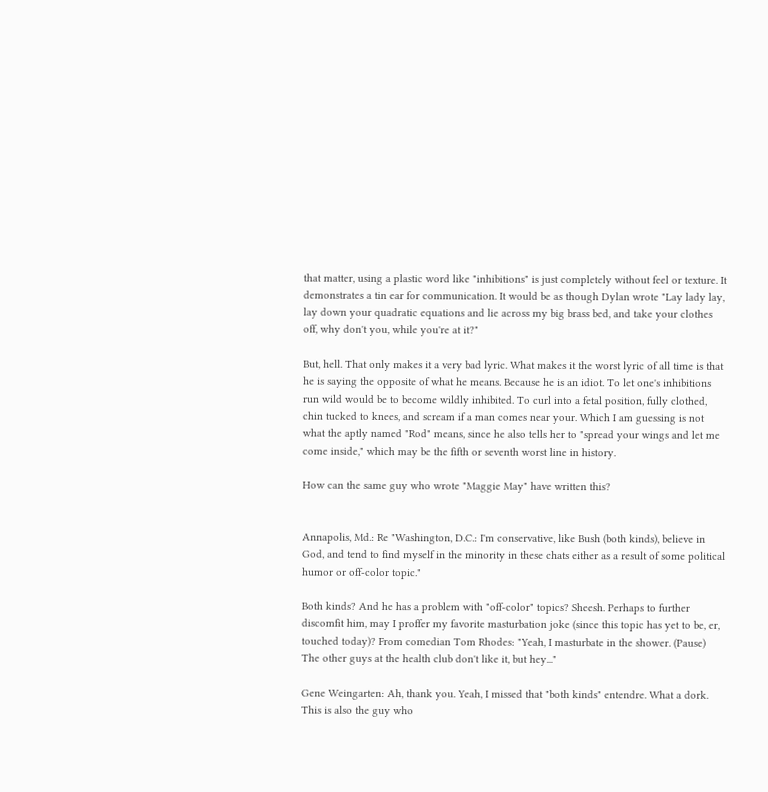that matter, using a plastic word like "inhibitions" is just completely without feel or texture. It demonstrates a tin ear for communication. It would be as though Dylan wrote "Lay lady lay, lay down your quadratic equations and lie across my big brass bed, and take your clothes off, why don't you, while you're at it?"

But, hell. That only makes it a very bad lyric. What makes it the worst lyric of all time is that he is saying the opposite of what he means. Because he is an idiot. To let one's inhibitions run wild would be to become wildly inhibited. To curl into a fetal position, fully clothed, chin tucked to knees, and scream if a man comes near your. Which I am guessing is not what the aptly named "Rod" means, since he also tells her to "spread your wings and let me come inside," which may be the fifth or seventh worst line in history.

How can the same guy who wrote "Maggie May" have written this?


Annapolis, Md.: Re "Washington, D.C.: I'm conservative, like Bush (both kinds), believe in God, and tend to find myself in the minority in these chats either as a result of some political humor or off-color topic."

Both kinds? And he has a problem with "off-color" topics? Sheesh. Perhaps to further discomfit him, may I proffer my favorite masturbation joke (since this topic has yet to be, er, touched today)? From comedian Tom Rhodes: "Yeah, I masturbate in the shower. (Pause) The other guys at the health club don't like it, but hey..."

Gene Weingarten: Ah, thank you. Yeah, I missed that "both kinds" entendre. What a dork. This is also the guy who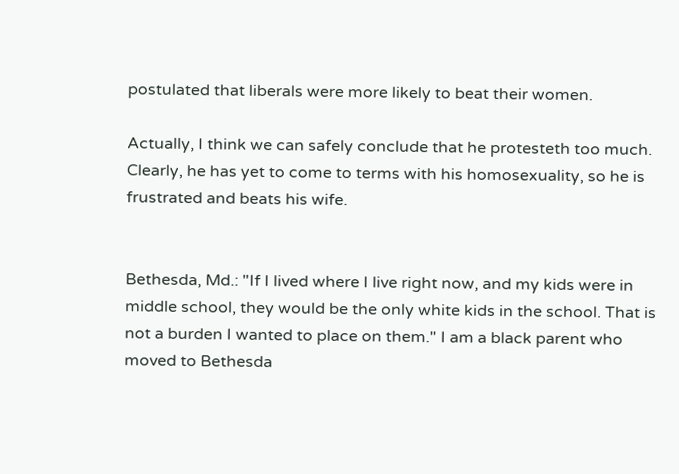postulated that liberals were more likely to beat their women.

Actually, I think we can safely conclude that he protesteth too much. Clearly, he has yet to come to terms with his homosexuality, so he is frustrated and beats his wife.


Bethesda, Md.: "If I lived where I live right now, and my kids were in middle school, they would be the only white kids in the school. That is not a burden I wanted to place on them." I am a black parent who moved to Bethesda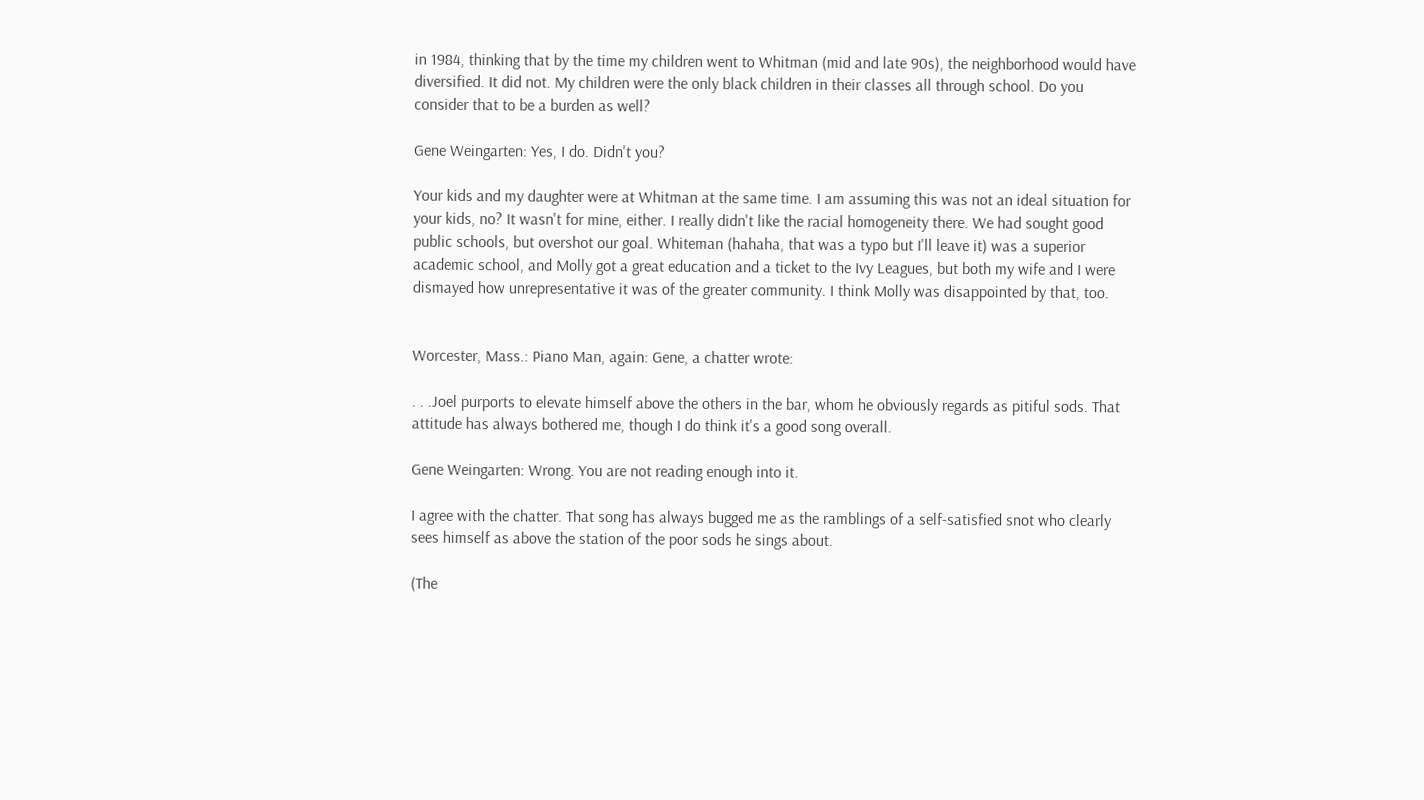in 1984, thinking that by the time my children went to Whitman (mid and late 90s), the neighborhood would have diversified. It did not. My children were the only black children in their classes all through school. Do you consider that to be a burden as well?

Gene Weingarten: Yes, I do. Didn't you?

Your kids and my daughter were at Whitman at the same time. I am assuming this was not an ideal situation for your kids, no? It wasn't for mine, either. I really didn't like the racial homogeneity there. We had sought good public schools, but overshot our goal. Whiteman (hahaha, that was a typo but I'll leave it) was a superior academic school, and Molly got a great education and a ticket to the Ivy Leagues, but both my wife and I were dismayed how unrepresentative it was of the greater community. I think Molly was disappointed by that, too.


Worcester, Mass.: Piano Man, again: Gene, a chatter wrote:

. . .Joel purports to elevate himself above the others in the bar, whom he obviously regards as pitiful sods. That attitude has always bothered me, though I do think it's a good song overall.

Gene Weingarten: Wrong. You are not reading enough into it.

I agree with the chatter. That song has always bugged me as the ramblings of a self-satisfied snot who clearly sees himself as above the station of the poor sods he sings about.

(The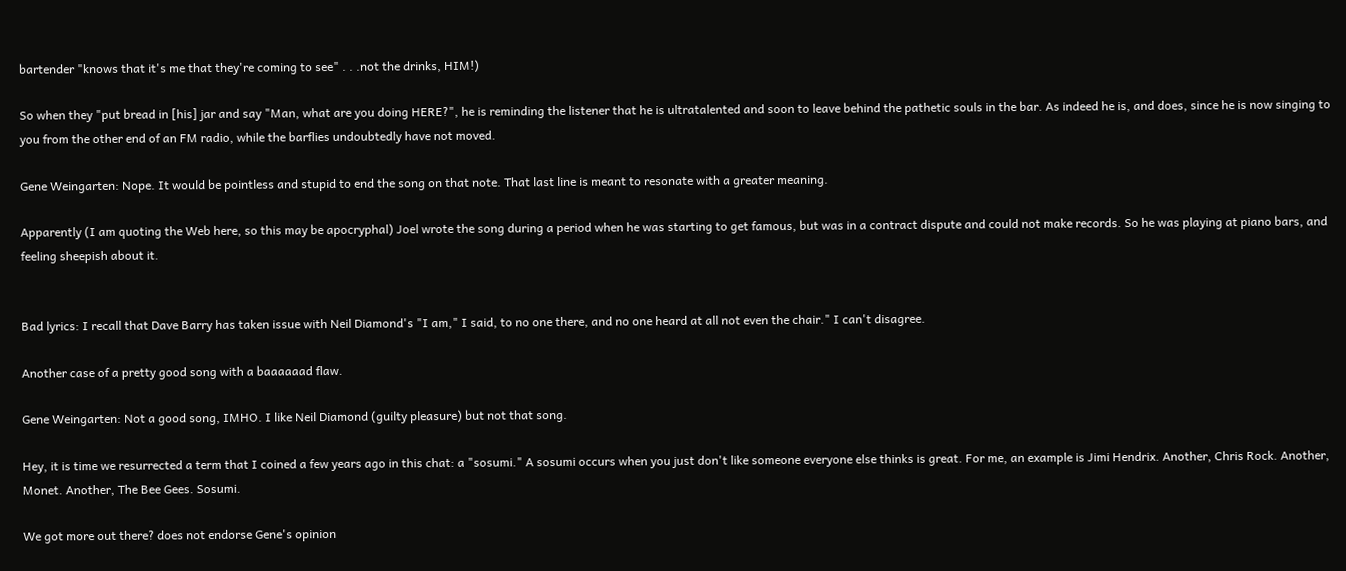bartender "knows that it's me that they're coming to see" . . .not the drinks, HIM!)

So when they "put bread in [his] jar and say "Man, what are you doing HERE?", he is reminding the listener that he is ultratalented and soon to leave behind the pathetic souls in the bar. As indeed he is, and does, since he is now singing to you from the other end of an FM radio, while the barflies undoubtedly have not moved.

Gene Weingarten: Nope. It would be pointless and stupid to end the song on that note. That last line is meant to resonate with a greater meaning.

Apparently (I am quoting the Web here, so this may be apocryphal) Joel wrote the song during a period when he was starting to get famous, but was in a contract dispute and could not make records. So he was playing at piano bars, and feeling sheepish about it.


Bad lyrics: I recall that Dave Barry has taken issue with Neil Diamond's "I am," I said, to no one there, and no one heard at all not even the chair." I can't disagree.

Another case of a pretty good song with a baaaaaad flaw.

Gene Weingarten: Not a good song, IMHO. I like Neil Diamond (guilty pleasure) but not that song.

Hey, it is time we resurrected a term that I coined a few years ago in this chat: a "sosumi." A sosumi occurs when you just don't like someone everyone else thinks is great. For me, an example is Jimi Hendrix. Another, Chris Rock. Another, Monet. Another, The Bee Gees. Sosumi.

We got more out there? does not endorse Gene's opinion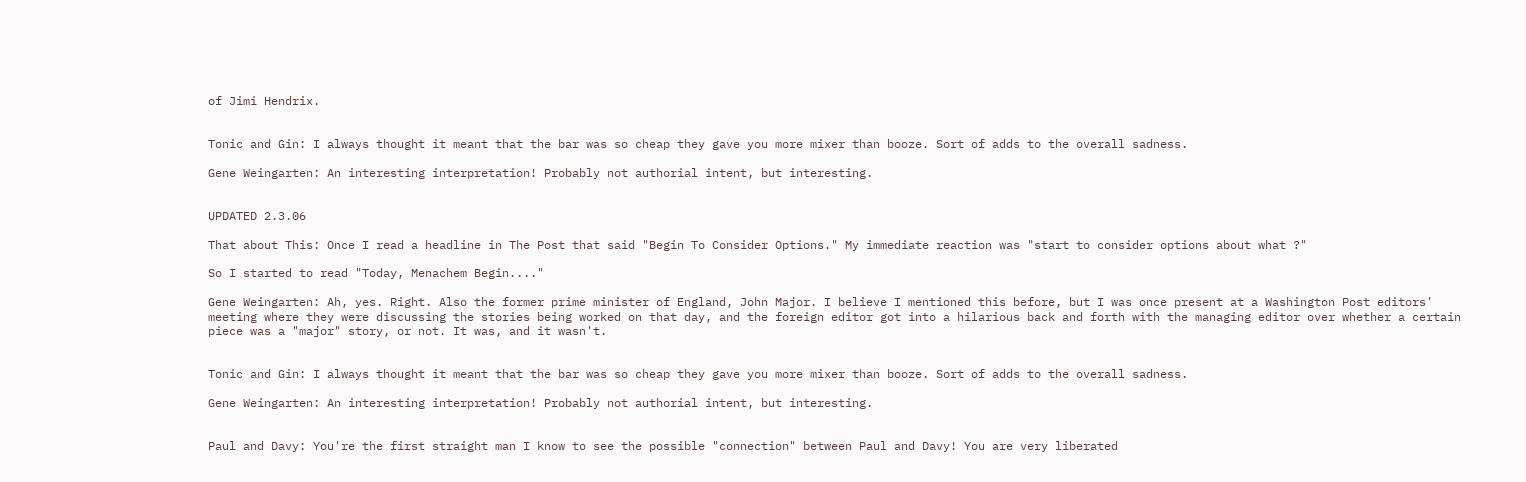of Jimi Hendrix.


Tonic and Gin: I always thought it meant that the bar was so cheap they gave you more mixer than booze. Sort of adds to the overall sadness.

Gene Weingarten: An interesting interpretation! Probably not authorial intent, but interesting.


UPDATED 2.3.06

That about This: Once I read a headline in The Post that said "Begin To Consider Options." My immediate reaction was "start to consider options about what ?"

So I started to read "Today, Menachem Begin...."

Gene Weingarten: Ah, yes. Right. Also the former prime minister of England, John Major. I believe I mentioned this before, but I was once present at a Washington Post editors' meeting where they were discussing the stories being worked on that day, and the foreign editor got into a hilarious back and forth with the managing editor over whether a certain piece was a "major" story, or not. It was, and it wasn't.


Tonic and Gin: I always thought it meant that the bar was so cheap they gave you more mixer than booze. Sort of adds to the overall sadness.

Gene Weingarten: An interesting interpretation! Probably not authorial intent, but interesting.


Paul and Davy: You're the first straight man I know to see the possible "connection" between Paul and Davy! You are very liberated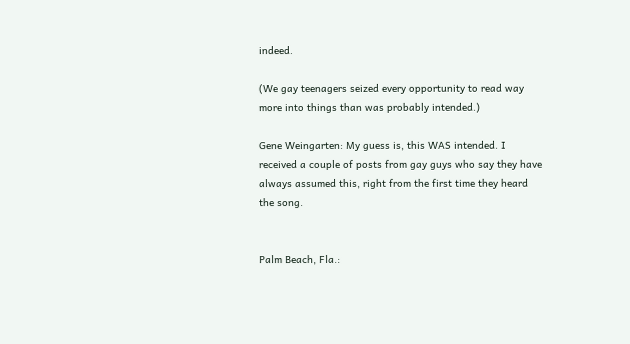indeed.

(We gay teenagers seized every opportunity to read way more into things than was probably intended.)

Gene Weingarten: My guess is, this WAS intended. I received a couple of posts from gay guys who say they have always assumed this, right from the first time they heard the song.


Palm Beach, Fla.: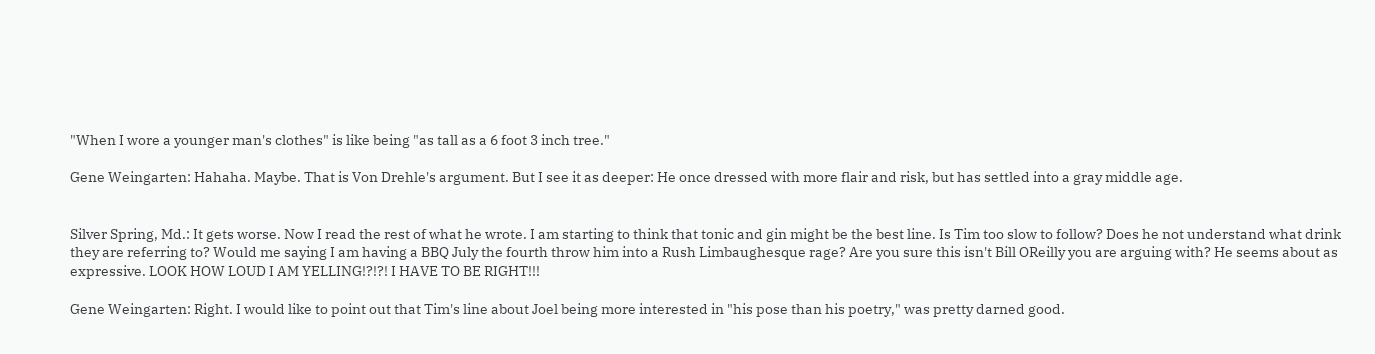"When I wore a younger man's clothes" is like being "as tall as a 6 foot 3 inch tree."

Gene Weingarten: Hahaha. Maybe. That is Von Drehle's argument. But I see it as deeper: He once dressed with more flair and risk, but has settled into a gray middle age.


Silver Spring, Md.: It gets worse. Now I read the rest of what he wrote. I am starting to think that tonic and gin might be the best line. Is Tim too slow to follow? Does he not understand what drink they are referring to? Would me saying I am having a BBQ July the fourth throw him into a Rush Limbaughesque rage? Are you sure this isn't Bill OReilly you are arguing with? He seems about as expressive. LOOK HOW LOUD I AM YELLING!?!?! I HAVE TO BE RIGHT!!!

Gene Weingarten: Right. I would like to point out that Tim's line about Joel being more interested in "his pose than his poetry," was pretty darned good.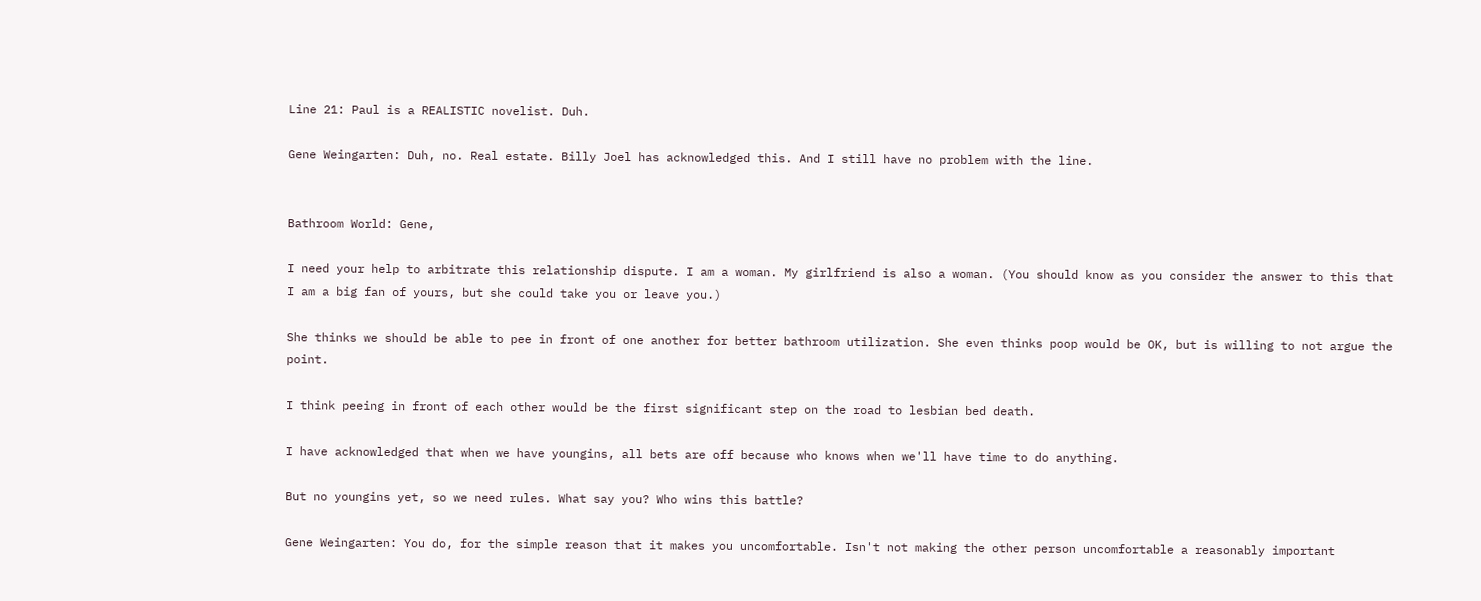Line 21: Paul is a REALISTIC novelist. Duh.

Gene Weingarten: Duh, no. Real estate. Billy Joel has acknowledged this. And I still have no problem with the line.


Bathroom World: Gene,

I need your help to arbitrate this relationship dispute. I am a woman. My girlfriend is also a woman. (You should know as you consider the answer to this that I am a big fan of yours, but she could take you or leave you.)

She thinks we should be able to pee in front of one another for better bathroom utilization. She even thinks poop would be OK, but is willing to not argue the point.

I think peeing in front of each other would be the first significant step on the road to lesbian bed death.

I have acknowledged that when we have youngins, all bets are off because who knows when we'll have time to do anything.

But no youngins yet, so we need rules. What say you? Who wins this battle?

Gene Weingarten: You do, for the simple reason that it makes you uncomfortable. Isn't not making the other person uncomfortable a reasonably important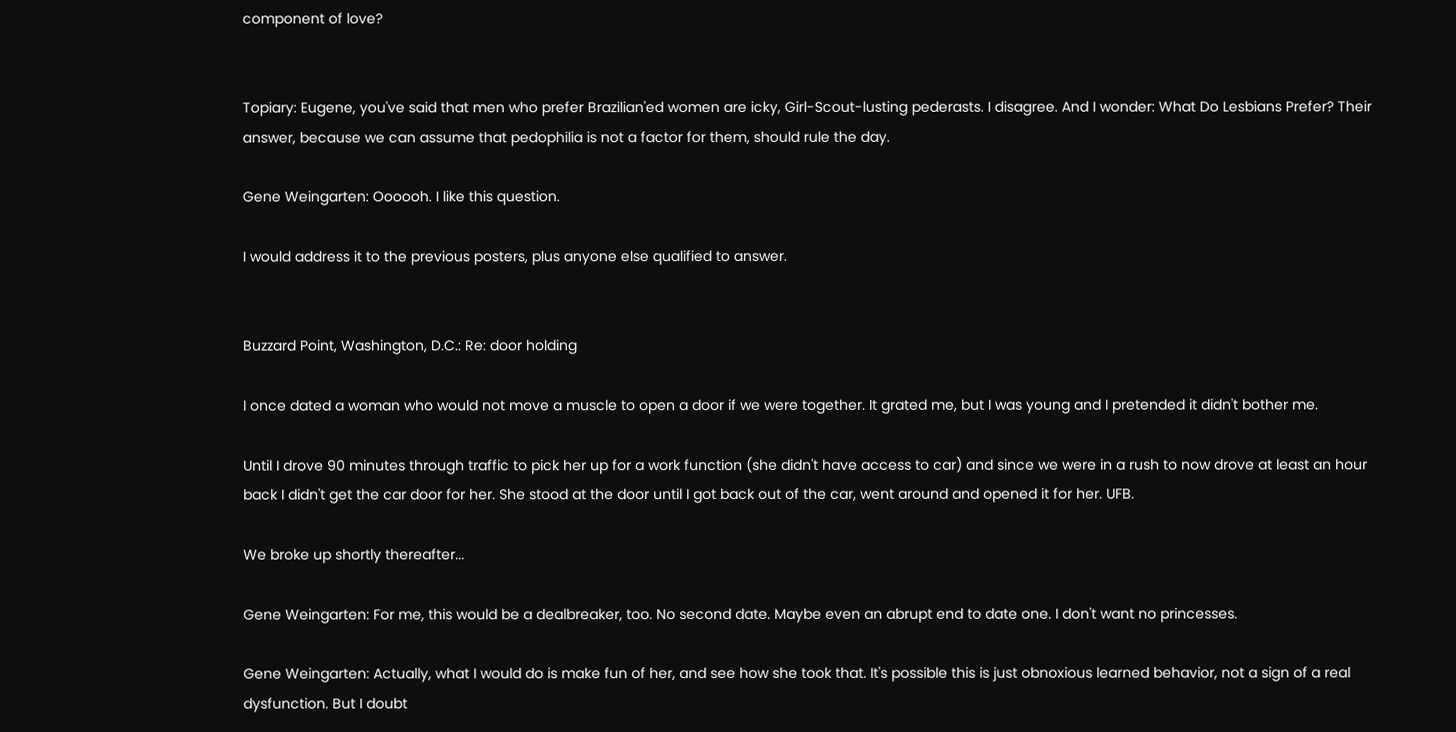component of love?


Topiary: Eugene, you've said that men who prefer Brazilian'ed women are icky, Girl-Scout-lusting pederasts. I disagree. And I wonder: What Do Lesbians Prefer? Their answer, because we can assume that pedophilia is not a factor for them, should rule the day.

Gene Weingarten: Oooooh. I like this question.

I would address it to the previous posters, plus anyone else qualified to answer.


Buzzard Point, Washington, D.C.: Re: door holding

I once dated a woman who would not move a muscle to open a door if we were together. It grated me, but I was young and I pretended it didn't bother me.

Until I drove 90 minutes through traffic to pick her up for a work function (she didn't have access to car) and since we were in a rush to now drove at least an hour back I didn't get the car door for her. She stood at the door until I got back out of the car, went around and opened it for her. UFB.

We broke up shortly thereafter...

Gene Weingarten: For me, this would be a dealbreaker, too. No second date. Maybe even an abrupt end to date one. I don't want no princesses.

Gene Weingarten: Actually, what I would do is make fun of her, and see how she took that. It's possible this is just obnoxious learned behavior, not a sign of a real dysfunction. But I doubt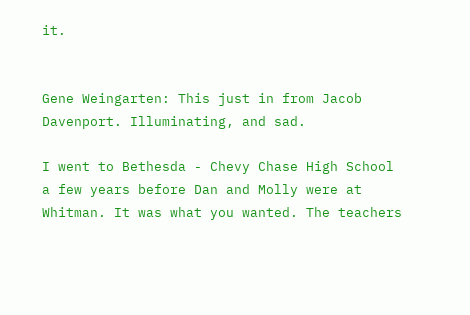it.


Gene Weingarten: This just in from Jacob Davenport. Illuminating, and sad.

I went to Bethesda - Chevy Chase High School a few years before Dan and Molly were at Whitman. It was what you wanted. The teachers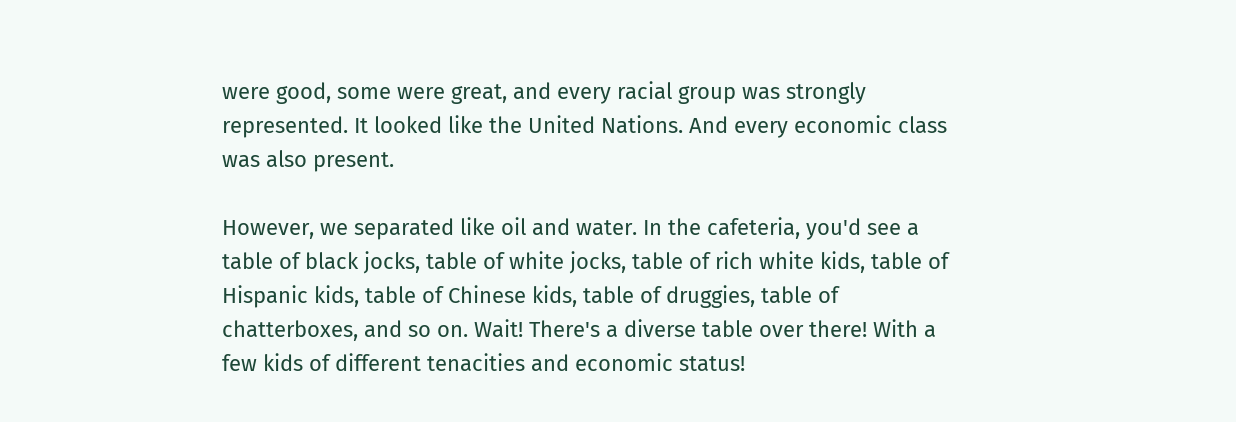were good, some were great, and every racial group was strongly represented. It looked like the United Nations. And every economic class was also present.

However, we separated like oil and water. In the cafeteria, you'd see a table of black jocks, table of white jocks, table of rich white kids, table of Hispanic kids, table of Chinese kids, table of druggies, table of chatterboxes, and so on. Wait! There's a diverse table over there! With a few kids of different tenacities and economic status!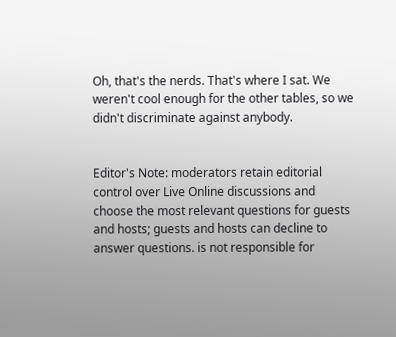Oh, that's the nerds. That's where I sat. We weren't cool enough for the other tables, so we didn't discriminate against anybody.


Editor's Note: moderators retain editorial control over Live Online discussions and choose the most relevant questions for guests and hosts; guests and hosts can decline to answer questions. is not responsible for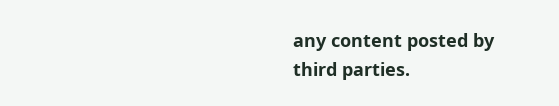any content posted by third parties.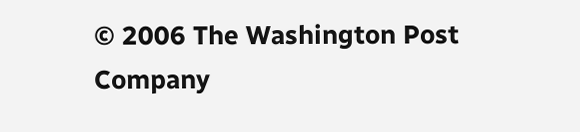© 2006 The Washington Post Company